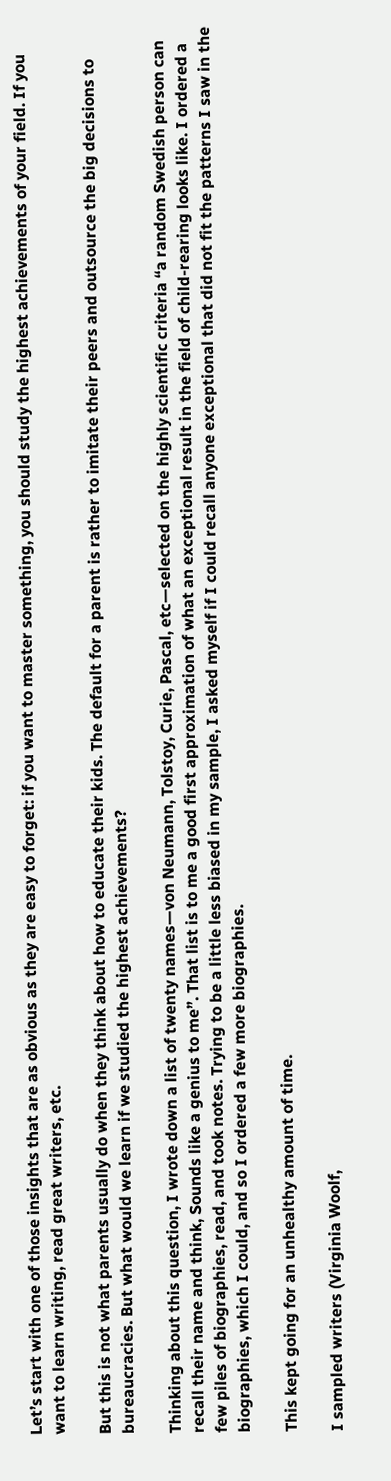Let’s start with one of those insights that are as obvious as they are easy to forget: if you want to master something, you should study the highest achievements of your field. If you want to learn writing, read great writers, etc.

But this is not what parents usually do when they think about how to educate their kids. The default for a parent is rather to imitate their peers and outsource the big decisions to bureaucracies. But what would we learn if we studied the highest achievements?

Thinking about this question, I wrote down a list of twenty names—von Neumann, Tolstoy, Curie, Pascal, etc—selected on the highly scientific criteria “a random Swedish person can recall their name and think, Sounds like a genius to me”. That list is to me a good first approximation of what an exceptional result in the field of child-rearing looks like. I ordered a few piles of biographies, read, and took notes. Trying to be a little less biased in my sample, I asked myself if I could recall anyone exceptional that did not fit the patterns I saw in the biographies, which I could, and so I ordered a few more biographies.

This kept going for an unhealthy amount of time.

I sampled writers (Virginia Woolf,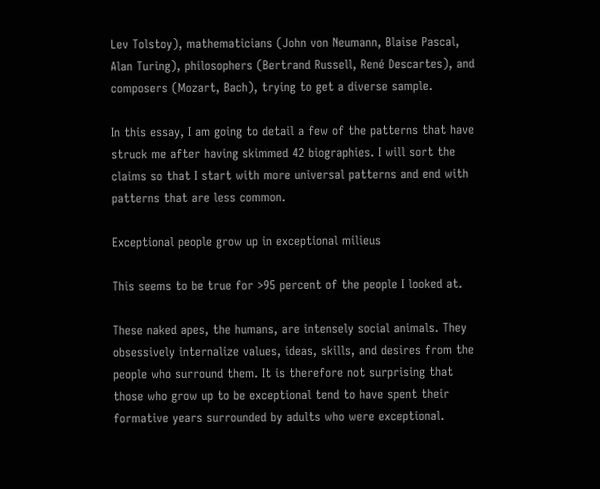Lev Tolstoy), mathematicians (John von Neumann, Blaise Pascal, Alan Turing), philosophers (Bertrand Russell, René Descartes), and composers (Mozart, Bach), trying to get a diverse sample.

In this essay, I am going to detail a few of the patterns that have struck me after having skimmed 42 biographies. I will sort the claims so that I start with more universal patterns and end with patterns that are less common.

Exceptional people grow up in exceptional milieus

This seems to be true for >95 percent of the people I looked at.

These naked apes, the humans, are intensely social animals. They obsessively internalize values, ideas, skills, and desires from the people who surround them. It is therefore not surprising that those who grow up to be exceptional tend to have spent their formative years surrounded by adults who were exceptional.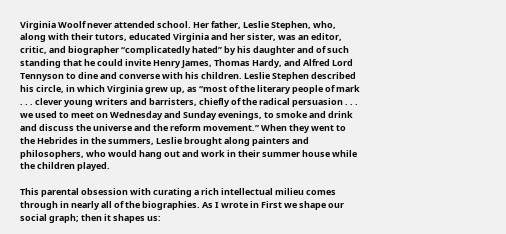Virginia Woolf never attended school. Her father, Leslie Stephen, who, along with their tutors, educated Virginia and her sister, was an editor, critic, and biographer “complicatedly hated” by his daughter and of such standing that he could invite Henry James, Thomas Hardy, and Alfred Lord Tennyson to dine and converse with his children. Leslie Stephen described his circle, in which Virginia grew up, as “most of the literary people of mark . . . clever young writers and barristers, chiefly of the radical persuasion . . . we used to meet on Wednesday and Sunday evenings, to smoke and drink and discuss the universe and the reform movement.” When they went to the Hebrides in the summers, Leslie brought along painters and philosophers, who would hang out and work in their summer house while the children played.

This parental obsession with curating a rich intellectual milieu comes through in nearly all of the biographies. As I wrote in First we shape our social graph; then it shapes us: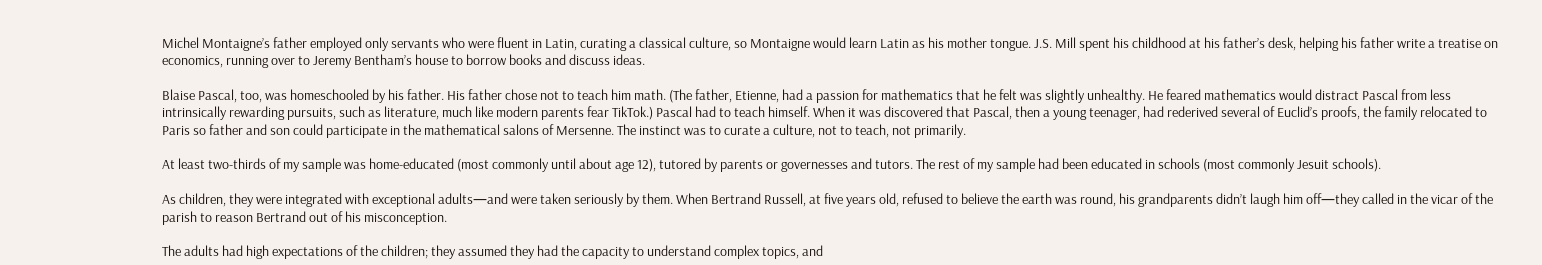Michel Montaigne’s father employed only servants who were fluent in Latin, curating a classical culture, so Montaigne would learn Latin as his mother tongue. J.S. Mill spent his childhood at his father’s desk, helping his father write a treatise on economics, running over to Jeremy Bentham’s house to borrow books and discuss ideas.

Blaise Pascal, too, was homeschooled by his father. His father chose not to teach him math. (The father, Etienne, had a passion for mathematics that he felt was slightly unhealthy. He feared mathematics would distract Pascal from less intrinsically rewarding pursuits, such as literature, much like modern parents fear TikTok.) Pascal had to teach himself. When it was discovered that Pascal, then a young teenager, had rederived several of Euclid’s proofs, the family relocated to Paris so father and son could participate in the mathematical salons of Mersenne. The instinct was to curate a culture, not to teach, not primarily.

At least two-thirds of my sample was home-educated (most commonly until about age 12), tutored by parents or governesses and tutors. The rest of my sample had been educated in schools (most commonly Jesuit schools).

As children, they were integrated with exceptional adults—and were taken seriously by them. When Bertrand Russell, at five years old, refused to believe the earth was round, his grandparents didn’t laugh him off—they called in the vicar of the parish to reason Bertrand out of his misconception.

The adults had high expectations of the children; they assumed they had the capacity to understand complex topics, and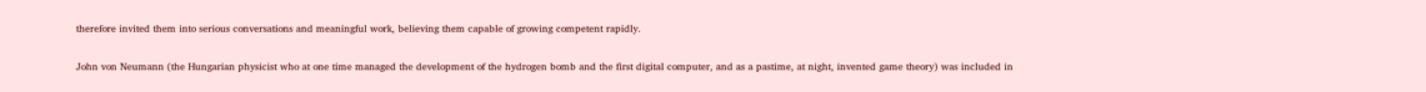therefore invited them into serious conversations and meaningful work, believing them capable of growing competent rapidly.

John von Neumann (the Hungarian physicist who at one time managed the development of the hydrogen bomb and the first digital computer, and as a pastime, at night, invented game theory) was included in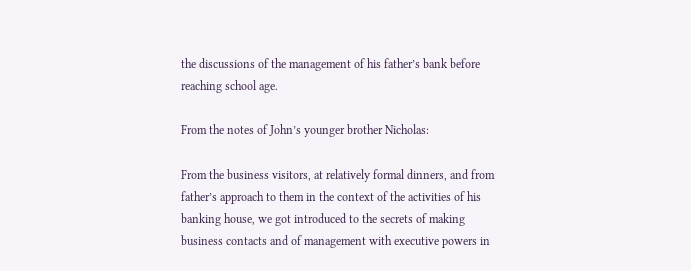the discussions of the management of his father’s bank before reaching school age.

From the notes of John’s younger brother Nicholas:

From the business visitors, at relatively formal dinners, and from father’s approach to them in the context of the activities of his banking house, we got introduced to the secrets of making business contacts and of management with executive powers in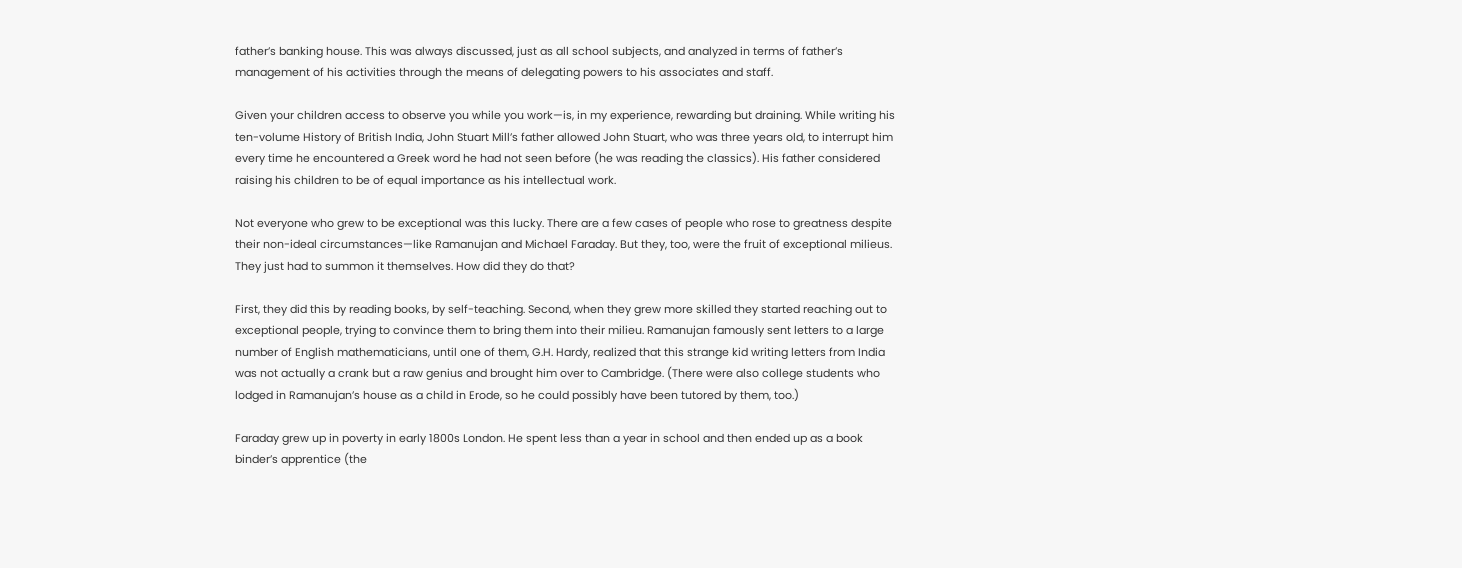father’s banking house. This was always discussed, just as all school subjects, and analyzed in terms of father’s management of his activities through the means of delegating powers to his associates and staff.

Given your children access to observe you while you work—is, in my experience, rewarding but draining. While writing his ten-volume History of British India, John Stuart Mill’s father allowed John Stuart, who was three years old, to interrupt him every time he encountered a Greek word he had not seen before (he was reading the classics). His father considered raising his children to be of equal importance as his intellectual work.

Not everyone who grew to be exceptional was this lucky. There are a few cases of people who rose to greatness despite their non-ideal circumstances—like Ramanujan and Michael Faraday. But they, too, were the fruit of exceptional milieus. They just had to summon it themselves. How did they do that?

First, they did this by reading books, by self-teaching. Second, when they grew more skilled they started reaching out to exceptional people, trying to convince them to bring them into their milieu. Ramanujan famously sent letters to a large number of English mathematicians, until one of them, G.H. Hardy, realized that this strange kid writing letters from India was not actually a crank but a raw genius and brought him over to Cambridge. (There were also college students who lodged in Ramanujan’s house as a child in Erode, so he could possibly have been tutored by them, too.)

Faraday grew up in poverty in early 1800s London. He spent less than a year in school and then ended up as a book binder’s apprentice (the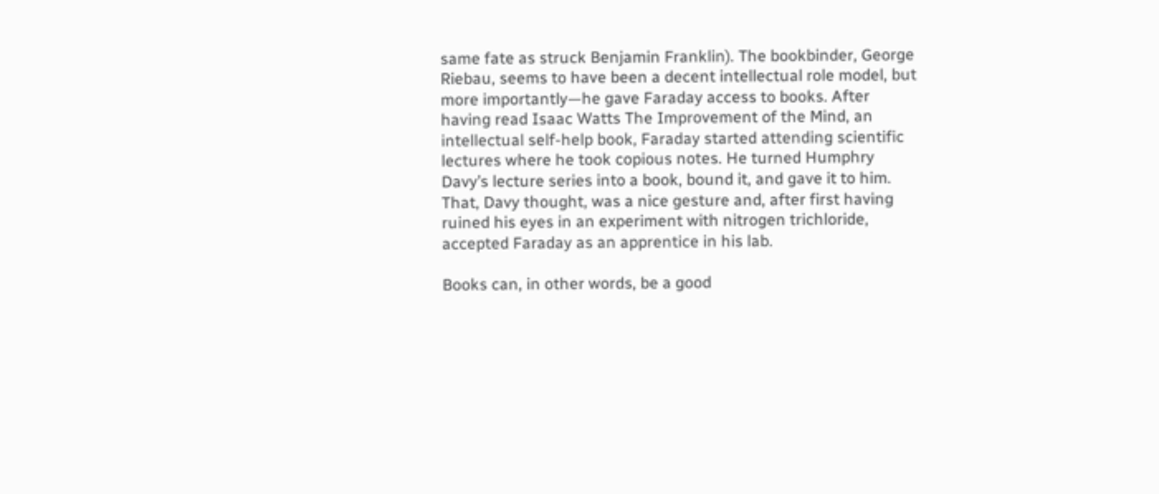same fate as struck Benjamin Franklin). The bookbinder, George Riebau, seems to have been a decent intellectual role model, but more importantly—he gave Faraday access to books. After having read Isaac Watts The Improvement of the Mind, an intellectual self-help book, Faraday started attending scientific lectures where he took copious notes. He turned Humphry Davy’s lecture series into a book, bound it, and gave it to him. That, Davy thought, was a nice gesture and, after first having ruined his eyes in an experiment with nitrogen trichloride, accepted Faraday as an apprentice in his lab.

Books can, in other words, be a good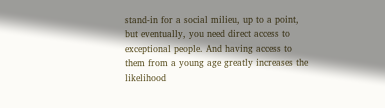stand-in for a social milieu, up to a point, but eventually, you need direct access to exceptional people. And having access to them from a young age greatly increases the likelihood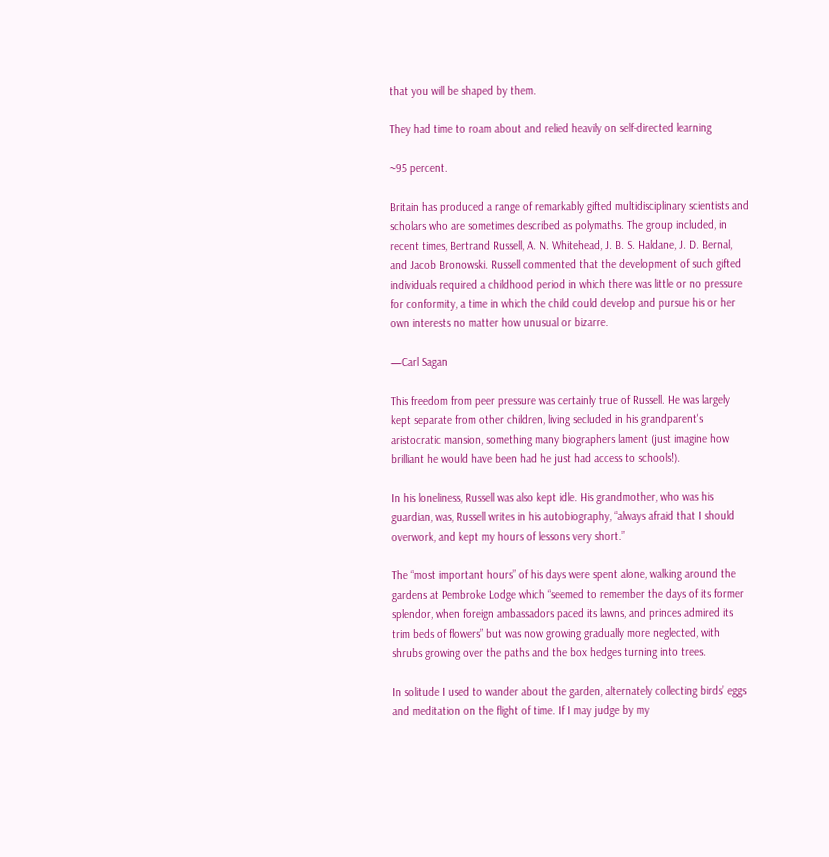that you will be shaped by them.

They had time to roam about and relied heavily on self-directed learning

~95 percent.

Britain has produced a range of remarkably gifted multidisciplinary scientists and scholars who are sometimes described as polymaths. The group included, in recent times, Bertrand Russell, A. N. Whitehead, J. B. S. Haldane, J. D. Bernal, and Jacob Bronowski. Russell commented that the development of such gifted individuals required a childhood period in which there was little or no pressure for conformity, a time in which the child could develop and pursue his or her own interests no matter how unusual or bizarre.

—Carl Sagan

This freedom from peer pressure was certainly true of Russell. He was largely kept separate from other children, living secluded in his grandparent's aristocratic mansion, something many biographers lament (just imagine how brilliant he would have been had he just had access to schools!).

In his loneliness, Russell was also kept idle. His grandmother, who was his guardian, was, Russell writes in his autobiography, “always afraid that I should overwork, and kept my hours of lessons very short.”

The “most important hours” of his days were spent alone, walking around the gardens at Pembroke Lodge which “seemed to remember the days of its former splendor, when foreign ambassadors paced its lawns, and princes admired its trim beds of flowers” but was now growing gradually more neglected, with shrubs growing over the paths and the box hedges turning into trees.

In solitude I used to wander about the garden, alternately collecting birds’ eggs and meditation on the flight of time. If I may judge by my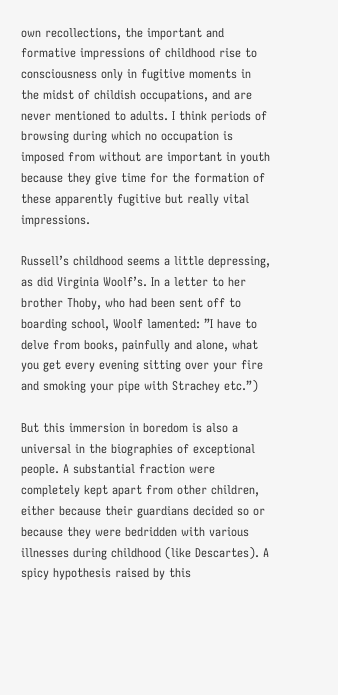own recollections, the important and formative impressions of childhood rise to consciousness only in fugitive moments in the midst of childish occupations, and are never mentioned to adults. I think periods of browsing during which no occupation is imposed from without are important in youth because they give time for the formation of these apparently fugitive but really vital impressions.

Russell’s childhood seems a little depressing, as did Virginia Woolf’s. In a letter to her brother Thoby, who had been sent off to boarding school, Woolf lamented: ”I have to delve from books, painfully and alone, what you get every evening sitting over your fire and smoking your pipe with Strachey etc.”)

But this immersion in boredom is also a universal in the biographies of exceptional people. A substantial fraction were completely kept apart from other children, either because their guardians decided so or because they were bedridden with various illnesses during childhood (like Descartes). A spicy hypothesis raised by this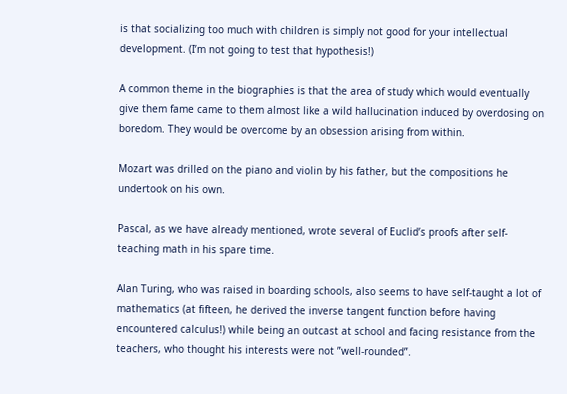is that socializing too much with children is simply not good for your intellectual development. (I’m not going to test that hypothesis!)

A common theme in the biographies is that the area of study which would eventually give them fame came to them almost like a wild hallucination induced by overdosing on boredom. They would be overcome by an obsession arising from within.

Mozart was drilled on the piano and violin by his father, but the compositions he undertook on his own.

Pascal, as we have already mentioned, wrote several of Euclid’s proofs after self-teaching math in his spare time.

Alan Turing, who was raised in boarding schools, also seems to have self-taught a lot of mathematics (at fifteen, he derived the inverse tangent function before having encountered calculus!) while being an outcast at school and facing resistance from the teachers, who thought his interests were not ”well-rounded”.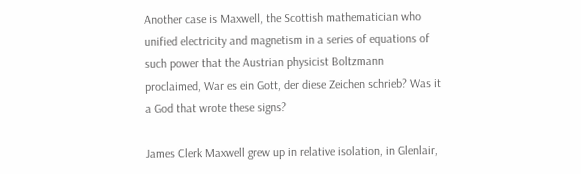Another case is Maxwell, the Scottish mathematician who unified electricity and magnetism in a series of equations of such power that the Austrian physicist Boltzmann proclaimed, War es ein Gott, der diese Zeichen schrieb? Was it a God that wrote these signs?

James Clerk Maxwell grew up in relative isolation, in Glenlair,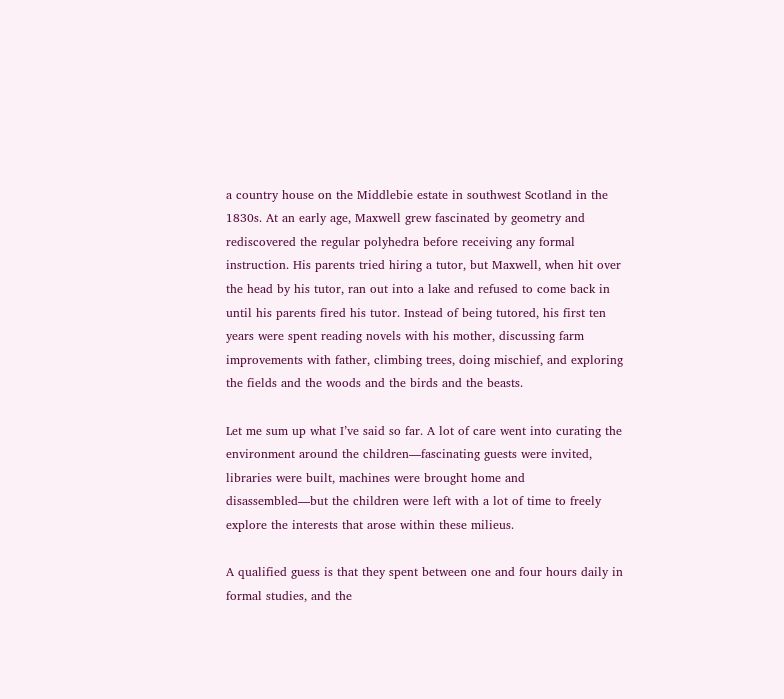a country house on the Middlebie estate in southwest Scotland in the 1830s. At an early age, Maxwell grew fascinated by geometry and rediscovered the regular polyhedra before receiving any formal instruction. His parents tried hiring a tutor, but Maxwell, when hit over the head by his tutor, ran out into a lake and refused to come back in until his parents fired his tutor. Instead of being tutored, his first ten years were spent reading novels with his mother, discussing farm improvements with father, climbing trees, doing mischief, and exploring the fields and the woods and the birds and the beasts.

Let me sum up what I’ve said so far. A lot of care went into curating the environment around the children—fascinating guests were invited, libraries were built, machines were brought home and disassembled—but the children were left with a lot of time to freely explore the interests that arose within these milieus.

A qualified guess is that they spent between one and four hours daily in formal studies, and the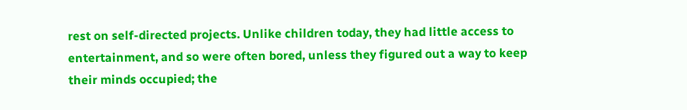rest on self-directed projects. Unlike children today, they had little access to entertainment, and so were often bored, unless they figured out a way to keep their minds occupied; the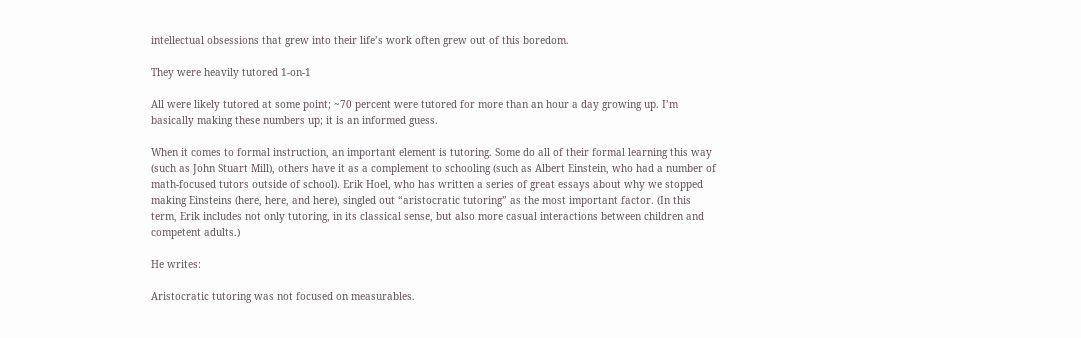intellectual obsessions that grew into their life’s work often grew out of this boredom.

They were heavily tutored 1-on-1

All were likely tutored at some point; ~70 percent were tutored for more than an hour a day growing up. I’m basically making these numbers up; it is an informed guess.

When it comes to formal instruction, an important element is tutoring. Some do all of their formal learning this way (such as John Stuart Mill), others have it as a complement to schooling (such as Albert Einstein, who had a number of math-focused tutors outside of school). Erik Hoel, who has written a series of great essays about why we stopped making Einsteins (here, here, and here), singled out “aristocratic tutoring” as the most important factor. (In this term, Erik includes not only tutoring, in its classical sense, but also more casual interactions between children and competent adults.)

He writes:

Aristocratic tutoring was not focused on measurables.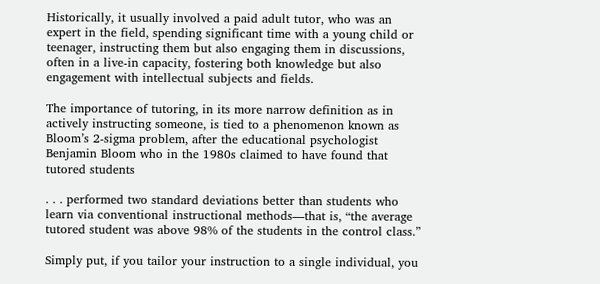Historically, it usually involved a paid adult tutor, who was an expert in the field, spending significant time with a young child or teenager, instructing them but also engaging them in discussions, often in a live-in capacity, fostering both knowledge but also engagement with intellectual subjects and fields.

The importance of tutoring, in its more narrow definition as in actively instructing someone, is tied to a phenomenon known as Bloom’s 2-sigma problem, after the educational psychologist Benjamin Bloom who in the 1980s claimed to have found that tutored students

. . . performed two standard deviations better than students who learn via conventional instructional methods—that is, “the average tutored student was above 98% of the students in the control class.”

Simply put, if you tailor your instruction to a single individual, you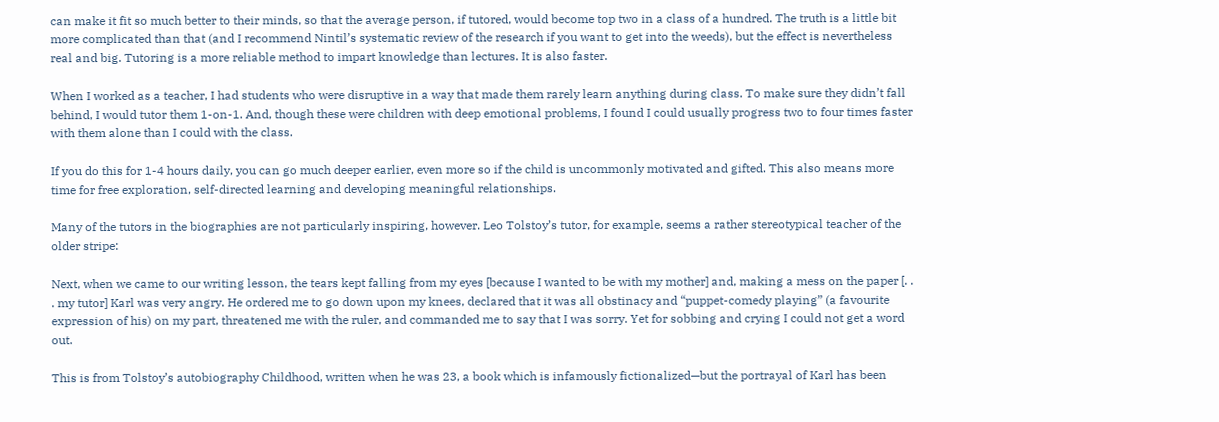can make it fit so much better to their minds, so that the average person, if tutored, would become top two in a class of a hundred. The truth is a little bit more complicated than that (and I recommend Nintil’s systematic review of the research if you want to get into the weeds), but the effect is nevertheless real and big. Tutoring is a more reliable method to impart knowledge than lectures. It is also faster.

When I worked as a teacher, I had students who were disruptive in a way that made them rarely learn anything during class. To make sure they didn’t fall behind, I would tutor them 1-on-1. And, though these were children with deep emotional problems, I found I could usually progress two to four times faster with them alone than I could with the class.

If you do this for 1-4 hours daily, you can go much deeper earlier, even more so if the child is uncommonly motivated and gifted. This also means more time for free exploration, self-directed learning and developing meaningful relationships.

Many of the tutors in the biographies are not particularly inspiring, however. Leo Tolstoy’s tutor, for example, seems a rather stereotypical teacher of the older stripe:

Next, when we came to our writing lesson, the tears kept falling from my eyes [because I wanted to be with my mother] and, making a mess on the paper [. . . my tutor] Karl was very angry. He ordered me to go down upon my knees, declared that it was all obstinacy and “puppet-comedy playing” (a favourite expression of his) on my part, threatened me with the ruler, and commanded me to say that I was sorry. Yet for sobbing and crying I could not get a word out.

This is from Tolstoy’s autobiography Childhood, written when he was 23, a book which is infamously fictionalized—but the portrayal of Karl has been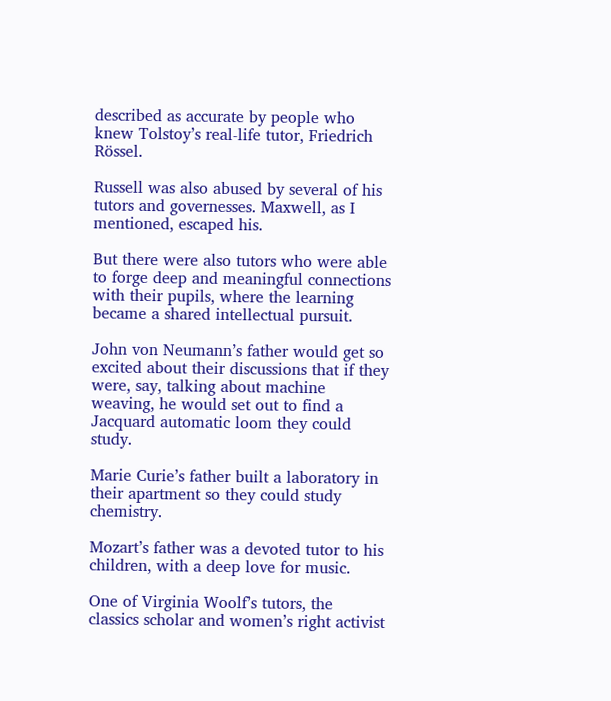described as accurate by people who knew Tolstoy’s real-life tutor, Friedrich Rössel.

Russell was also abused by several of his tutors and governesses. Maxwell, as I mentioned, escaped his.

But there were also tutors who were able to forge deep and meaningful connections with their pupils, where the learning became a shared intellectual pursuit.

John von Neumann’s father would get so excited about their discussions that if they were, say, talking about machine weaving, he would set out to find a Jacquard automatic loom they could study.

Marie Curie’s father built a laboratory in their apartment so they could study chemistry.

Mozart’s father was a devoted tutor to his children, with a deep love for music.

One of Virginia Woolf’s tutors, the classics scholar and women’s right activist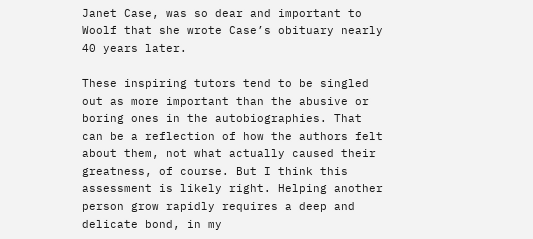Janet Case, was so dear and important to Woolf that she wrote Case’s obituary nearly 40 years later.

These inspiring tutors tend to be singled out as more important than the abusive or boring ones in the autobiographies. That can be a reflection of how the authors felt about them, not what actually caused their greatness, of course. But I think this assessment is likely right. Helping another person grow rapidly requires a deep and delicate bond, in my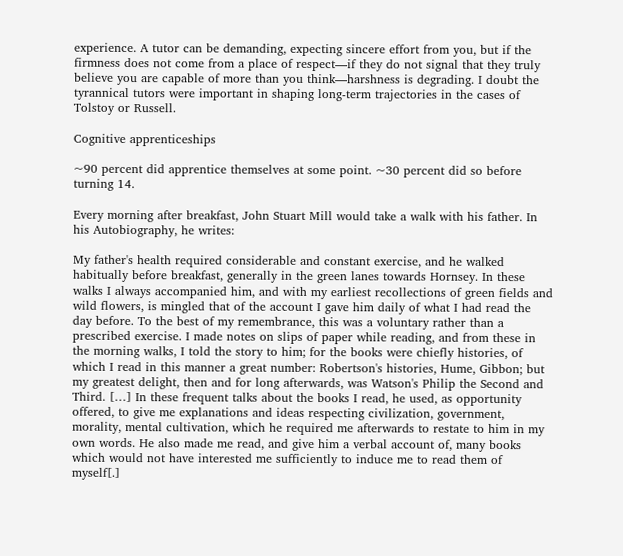experience. A tutor can be demanding, expecting sincere effort from you, but if the firmness does not come from a place of respect—if they do not signal that they truly believe you are capable of more than you think—harshness is degrading. I doubt the tyrannical tutors were important in shaping long-term trajectories in the cases of Tolstoy or Russell.

Cognitive apprenticeships

~90 percent did apprentice themselves at some point. ~30 percent did so before turning 14.

Every morning after breakfast, John Stuart Mill would take a walk with his father. In his Autobiography, he writes:

My father's health required considerable and constant exercise, and he walked habitually before breakfast, generally in the green lanes towards Hornsey. In these walks I always accompanied him, and with my earliest recollections of green fields and wild flowers, is mingled that of the account I gave him daily of what I had read the day before. To the best of my remembrance, this was a voluntary rather than a prescribed exercise. I made notes on slips of paper while reading, and from these in the morning walks, I told the story to him; for the books were chiefly histories, of which I read in this manner a great number: Robertson's histories, Hume, Gibbon; but my greatest delight, then and for long afterwards, was Watson's Philip the Second and Third. […] In these frequent talks about the books I read, he used, as opportunity offered, to give me explanations and ideas respecting civilization, government, morality, mental cultivation, which he required me afterwards to restate to him in my own words. He also made me read, and give him a verbal account of, many books which would not have interested me sufficiently to induce me to read them of myself[.]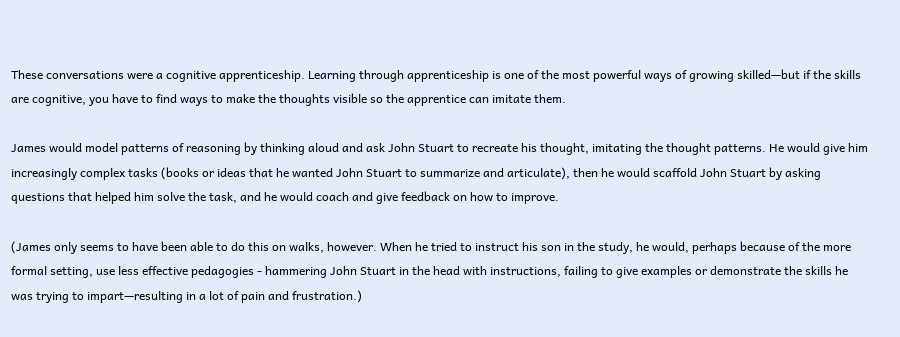These conversations were a cognitive apprenticeship. Learning through apprenticeship is one of the most powerful ways of growing skilled—but if the skills are cognitive, you have to find ways to make the thoughts visible so the apprentice can imitate them.

James would model patterns of reasoning by thinking aloud and ask John Stuart to recreate his thought, imitating the thought patterns. He would give him increasingly complex tasks (books or ideas that he wanted John Stuart to summarize and articulate), then he would scaffold John Stuart by asking questions that helped him solve the task, and he would coach and give feedback on how to improve.

(James only seems to have been able to do this on walks, however. When he tried to instruct his son in the study, he would, perhaps because of the more formal setting, use less effective pedagogies - hammering John Stuart in the head with instructions, failing to give examples or demonstrate the skills he was trying to impart—resulting in a lot of pain and frustration.)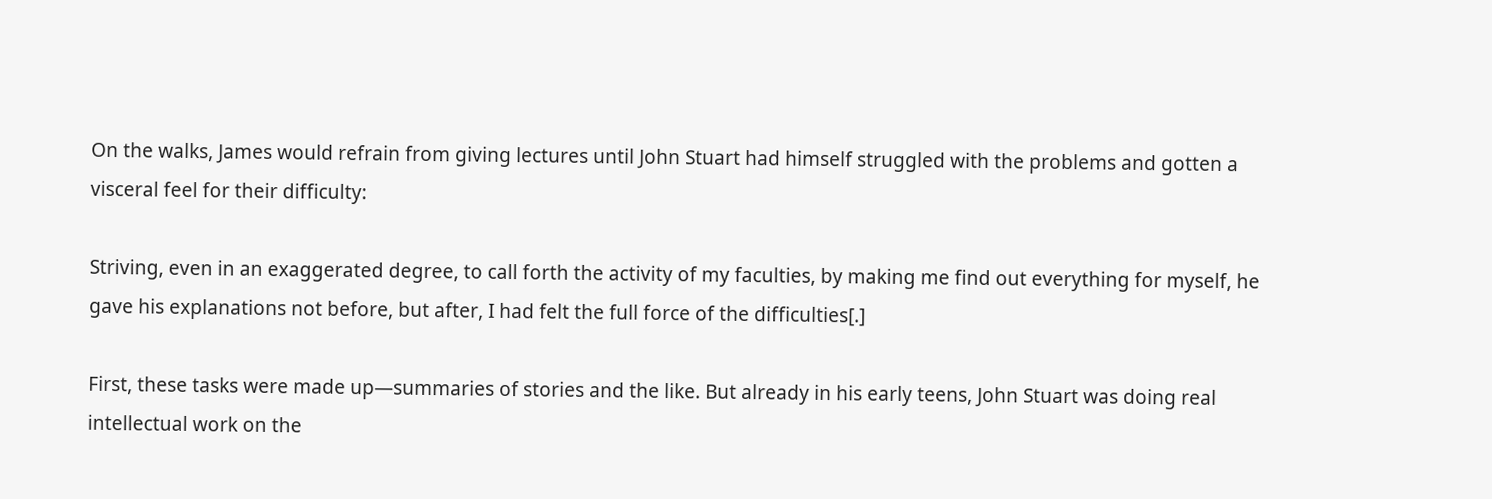On the walks, James would refrain from giving lectures until John Stuart had himself struggled with the problems and gotten a visceral feel for their difficulty:

Striving, even in an exaggerated degree, to call forth the activity of my faculties, by making me find out everything for myself, he gave his explanations not before, but after, I had felt the full force of the difficulties[.]

First, these tasks were made up—summaries of stories and the like. But already in his early teens, John Stuart was doing real intellectual work on the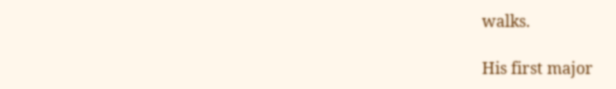walks.

His first major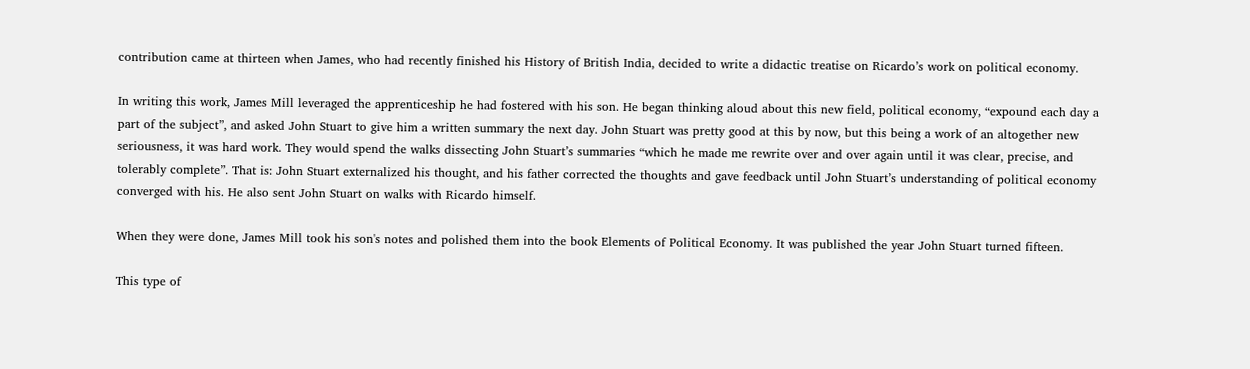contribution came at thirteen when James, who had recently finished his History of British India, decided to write a didactic treatise on Ricardo’s work on political economy.

In writing this work, James Mill leveraged the apprenticeship he had fostered with his son. He began thinking aloud about this new field, political economy, “expound each day a part of the subject”, and asked John Stuart to give him a written summary the next day. John Stuart was pretty good at this by now, but this being a work of an altogether new seriousness, it was hard work. They would spend the walks dissecting John Stuart’s summaries “which he made me rewrite over and over again until it was clear, precise, and tolerably complete”. That is: John Stuart externalized his thought, and his father corrected the thoughts and gave feedback until John Stuart’s understanding of political economy converged with his. He also sent John Stuart on walks with Ricardo himself.

When they were done, James Mill took his son's notes and polished them into the book Elements of Political Economy. It was published the year John Stuart turned fifteen.

This type of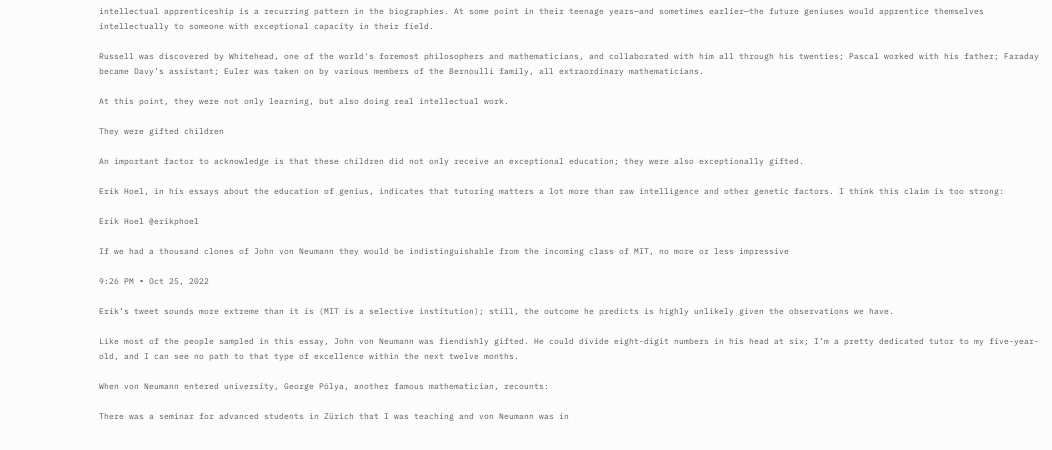intellectual apprenticeship is a recurring pattern in the biographies. At some point in their teenage years—and sometimes earlier—the future geniuses would apprentice themselves intellectually to someone with exceptional capacity in their field.

Russell was discovered by Whitehead, one of the world's foremost philosophers and mathematicians, and collaborated with him all through his twenties; Pascal worked with his father; Faraday became Davy’s assistant; Euler was taken on by various members of the Bernoulli family, all extraordinary mathematicians.

At this point, they were not only learning, but also doing real intellectual work.

They were gifted children

An important factor to acknowledge is that these children did not only receive an exceptional education; they were also exceptionally gifted.

Erik Hoel, in his essays about the education of genius, indicates that tutoring matters a lot more than raw intelligence and other genetic factors. I think this claim is too strong:

Erik Hoel @erikphoel

If we had a thousand clones of John von Neumann they would be indistinguishable from the incoming class of MIT, no more or less impressive

9:26 PM ∙ Oct 25, 2022

Erik’s tweet sounds more extreme than it is (MIT is a selective institution); still, the outcome he predicts is highly unlikely given the observations we have.

Like most of the people sampled in this essay, John von Neumann was fiendishly gifted. He could divide eight-digit numbers in his head at six; I’m a pretty dedicated tutor to my five-year-old, and I can see no path to that type of excellence within the next twelve months.

When von Neumann entered university, George Pólya, another famous mathematician, recounts:

There was a seminar for advanced students in Zürich that I was teaching and von Neumann was in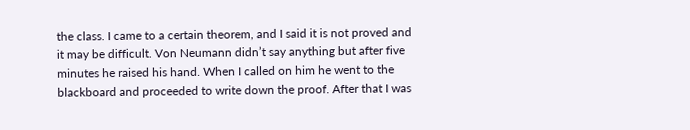the class. I came to a certain theorem, and I said it is not proved and it may be difficult. Von Neumann didn’t say anything but after five minutes he raised his hand. When I called on him he went to the blackboard and proceeded to write down the proof. After that I was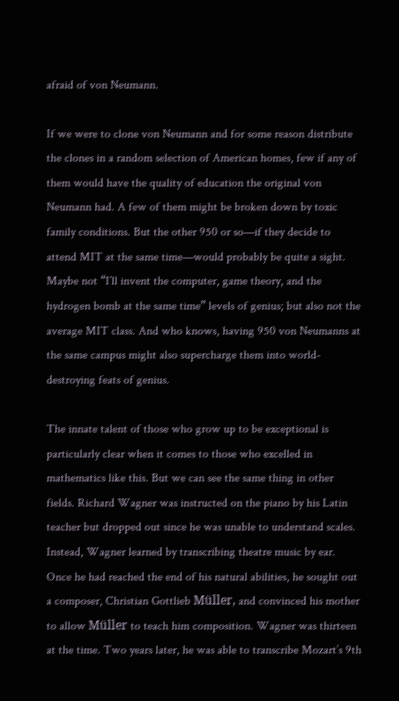afraid of von Neumann.

If we were to clone von Neumann and for some reason distribute the clones in a random selection of American homes, few if any of them would have the quality of education the original von Neumann had. A few of them might be broken down by toxic family conditions. But the other 950 or so—if they decide to attend MIT at the same time—would probably be quite a sight. Maybe not “I’ll invent the computer, game theory, and the hydrogen bomb at the same time” levels of genius; but also not the average MIT class. And who knows, having 950 von Neumanns at the same campus might also supercharge them into world-destroying feats of genius.

The innate talent of those who grow up to be exceptional is particularly clear when it comes to those who excelled in mathematics like this. But we can see the same thing in other fields. Richard Wagner was instructed on the piano by his Latin teacher but dropped out since he was unable to understand scales. Instead, Wagner learned by transcribing theatre music by ear. Once he had reached the end of his natural abilities, he sought out a composer, Christian Gottlieb Müller, and convinced his mother to allow Müller to teach him composition. Wagner was thirteen at the time. Two years later, he was able to transcribe Mozart’s 9th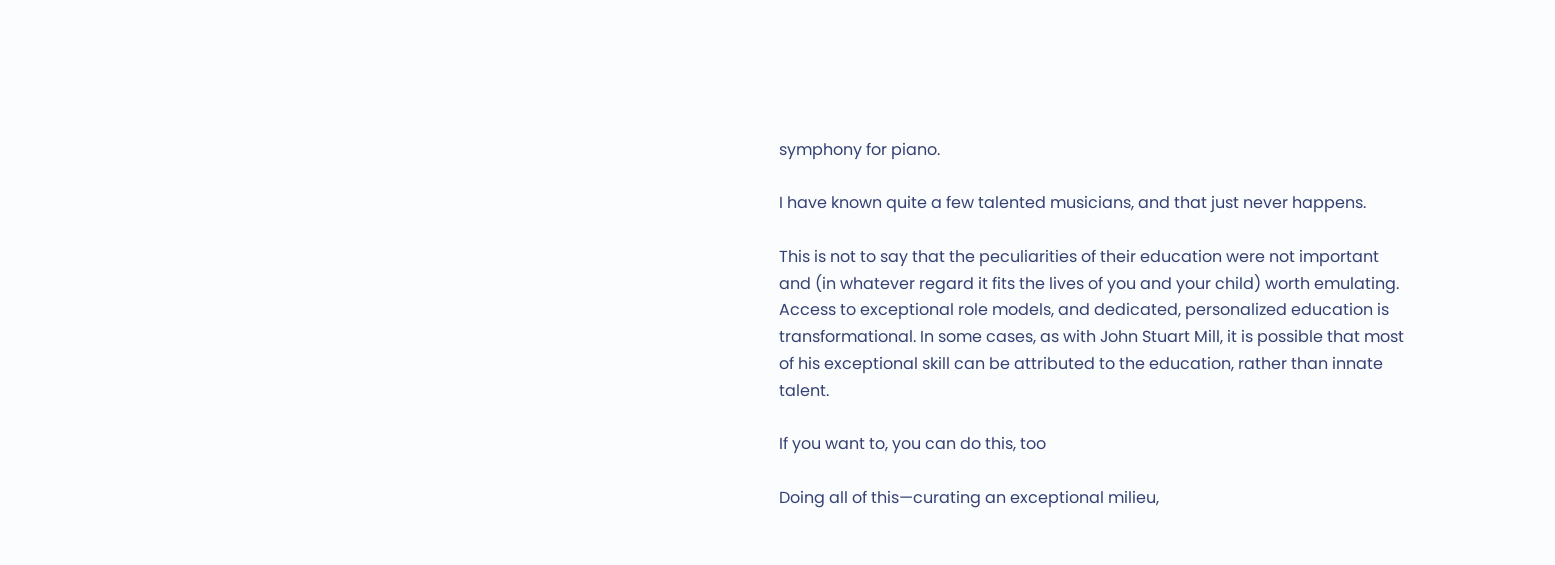symphony for piano.

I have known quite a few talented musicians, and that just never happens.

This is not to say that the peculiarities of their education were not important and (in whatever regard it fits the lives of you and your child) worth emulating. Access to exceptional role models, and dedicated, personalized education is transformational. In some cases, as with John Stuart Mill, it is possible that most of his exceptional skill can be attributed to the education, rather than innate talent.

If you want to, you can do this, too

Doing all of this—curating an exceptional milieu,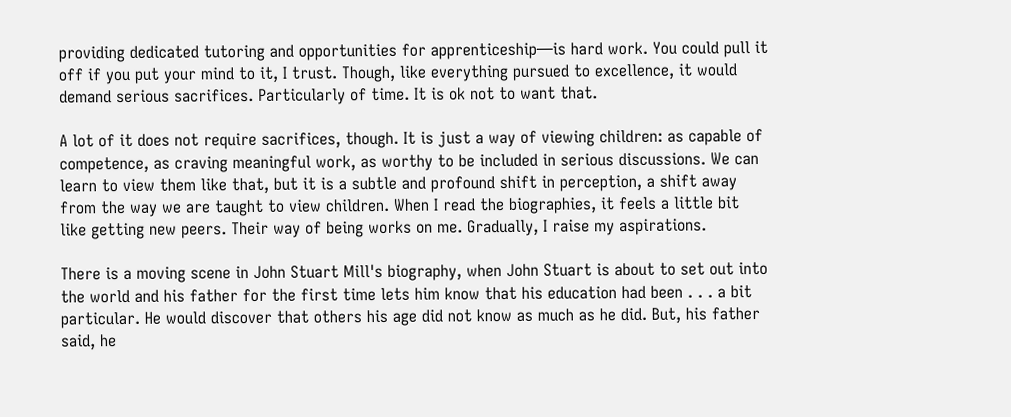providing dedicated tutoring and opportunities for apprenticeship—is hard work. You could pull it off if you put your mind to it, I trust. Though, like everything pursued to excellence, it would demand serious sacrifices. Particularly of time. It is ok not to want that.

A lot of it does not require sacrifices, though. It is just a way of viewing children: as capable of competence, as craving meaningful work, as worthy to be included in serious discussions. We can learn to view them like that, but it is a subtle and profound shift in perception, a shift away from the way we are taught to view children. When I read the biographies, it feels a little bit like getting new peers. Their way of being works on me. Gradually, I raise my aspirations.

There is a moving scene in John Stuart Mill's biography, when John Stuart is about to set out into the world and his father for the first time lets him know that his education had been . . . a bit particular. He would discover that others his age did not know as much as he did. But, his father said, he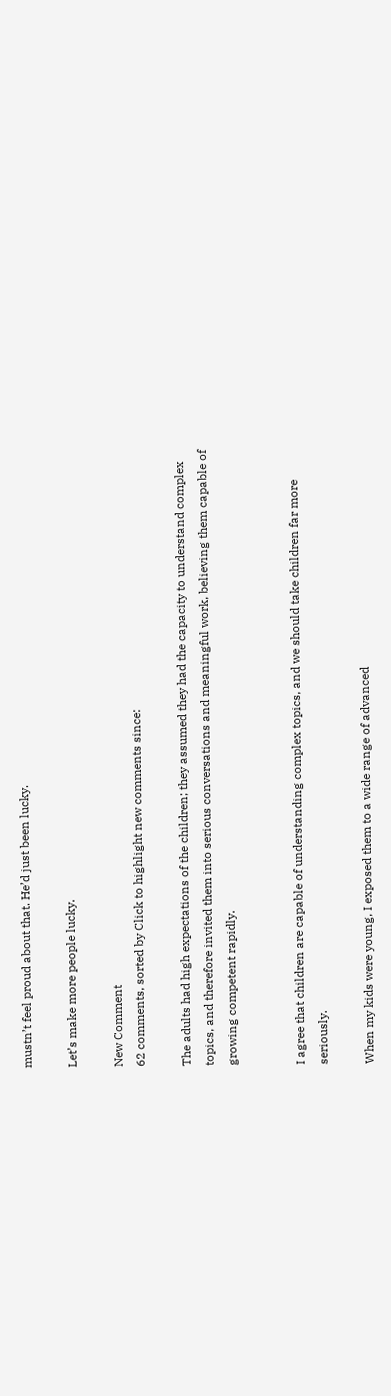mustn’t feel proud about that. He’d just been lucky.

Let’s make more people lucky.

New Comment
62 comments, sorted by Click to highlight new comments since:

The adults had high expectations of the children; they assumed they had the capacity to understand complex topics, and therefore invited them into serious conversations and meaningful work, believing them capable of growing competent rapidly.


I agree that children are capable of understanding complex topics, and we should take children far more seriously.

When my kids were young, I exposed them to a wide range of advanced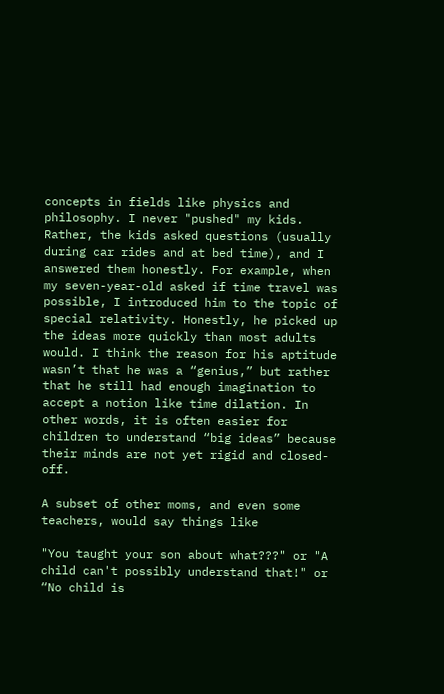concepts in fields like physics and philosophy. I never "pushed" my kids. Rather, the kids asked questions (usually during car rides and at bed time), and I answered them honestly. For example, when my seven-year-old asked if time travel was possible, I introduced him to the topic of special relativity. Honestly, he picked up the ideas more quickly than most adults would. I think the reason for his aptitude wasn’t that he was a “genius,” but rather that he still had enough imagination to accept a notion like time dilation. In other words, it is often easier for children to understand “big ideas” because their minds are not yet rigid and closed-off.

A subset of other moms, and even some teachers, would say things like

"You taught your son about what???" or "A child can't possibly understand that!" or “No child is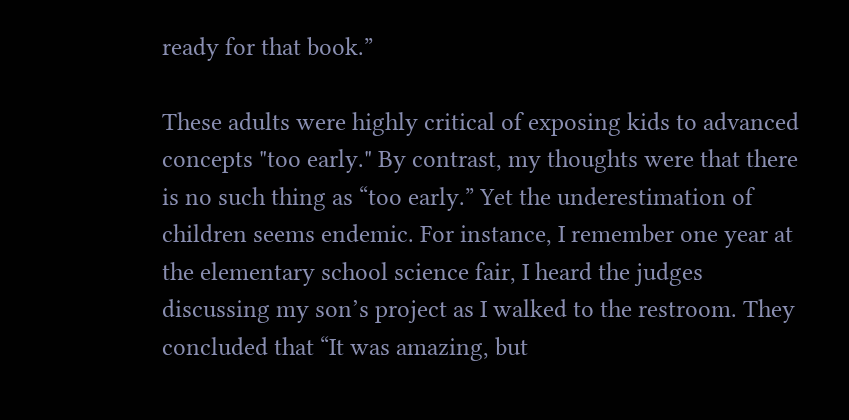ready for that book.”

These adults were highly critical of exposing kids to advanced concepts "too early." By contrast, my thoughts were that there is no such thing as “too early.” Yet the underestimation of children seems endemic. For instance, I remember one year at the elementary school science fair, I heard the judges discussing my son’s project as I walked to the restroom. They concluded that “It was amazing, but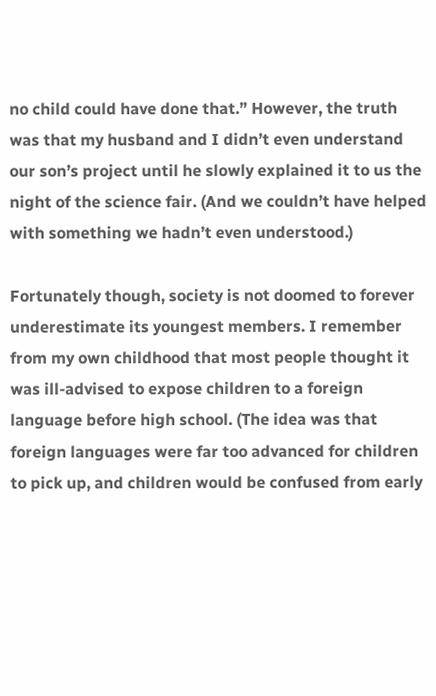no child could have done that.” However, the truth was that my husband and I didn’t even understand our son’s project until he slowly explained it to us the night of the science fair. (And we couldn’t have helped with something we hadn’t even understood.)

Fortunately though, society is not doomed to forever underestimate its youngest members. I remember from my own childhood that most people thought it was ill-advised to expose children to a foreign language before high school. (The idea was that foreign languages were far too advanced for children to pick up, and children would be confused from early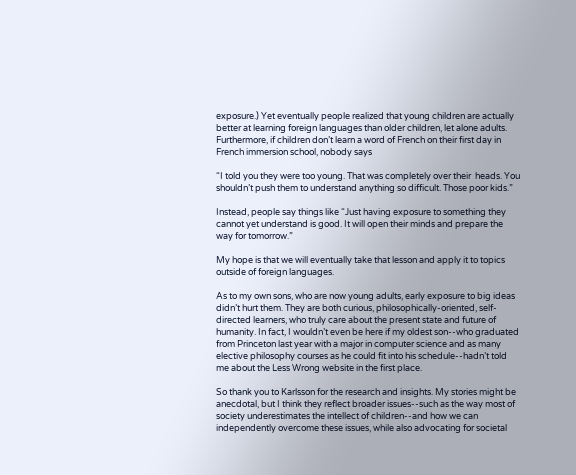exposure.) Yet eventually people realized that young children are actually better at learning foreign languages than older children, let alone adults. Furthermore, if children don’t learn a word of French on their first day in French immersion school, nobody says

“I told you they were too young. That was completely over their  heads. You shouldn’t push them to understand anything so difficult. Those poor kids.”

Instead, people say things like “Just having exposure to something they cannot yet understand is good. It will open their minds and prepare the way for tomorrow.”

My hope is that we will eventually take that lesson and apply it to topics outside of foreign languages.

As to my own sons, who are now young adults, early exposure to big ideas didn’t hurt them. They are both curious, philosophically-oriented, self-directed learners, who truly care about the present state and future of humanity. In fact, I wouldn’t even be here if my oldest son--who graduated from Princeton last year with a major in computer science and as many elective philosophy courses as he could fit into his schedule--hadn’t told me about the Less Wrong website in the first place.

So thank you to Karlsson for the research and insights. My stories might be anecdotal, but I think they reflect broader issues--such as the way most of society underestimates the intellect of children--and how we can independently overcome these issues, while also advocating for societal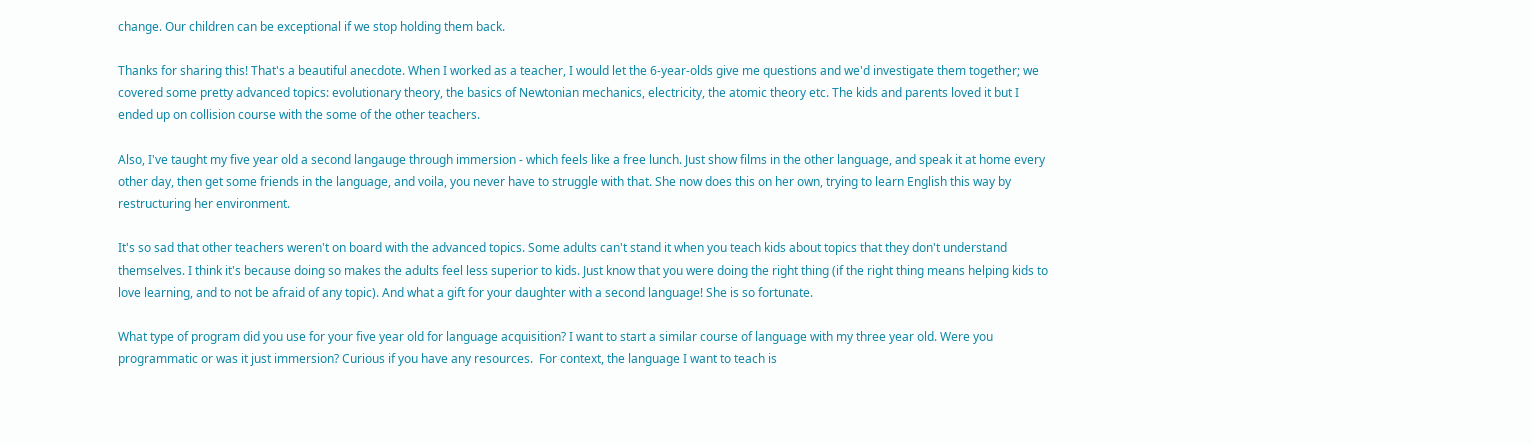change. Our children can be exceptional if we stop holding them back.

Thanks for sharing this! That's a beautiful anecdote. When I worked as a teacher, I would let the 6-year-olds give me questions and we'd investigate them together; we covered some pretty advanced topics: evolutionary theory, the basics of Newtonian mechanics, electricity, the atomic theory etc. The kids and parents loved it but I ended up on collision course with the some of the other teachers.

Also, I've taught my five year old a second langauge through immersion - which feels like a free lunch. Just show films in the other language, and speak it at home every other day, then get some friends in the language, and voila, you never have to struggle with that. She now does this on her own, trying to learn English this way by restructuring her environment.

It's so sad that other teachers weren't on board with the advanced topics. Some adults can't stand it when you teach kids about topics that they don't understand themselves. I think it's because doing so makes the adults feel less superior to kids. Just know that you were doing the right thing (if the right thing means helping kids to love learning, and to not be afraid of any topic). And what a gift for your daughter with a second language! She is so fortunate.

What type of program did you use for your five year old for language acquisition? I want to start a similar course of language with my three year old. Were you programmatic or was it just immersion? Curious if you have any resources.  For context, the language I want to teach is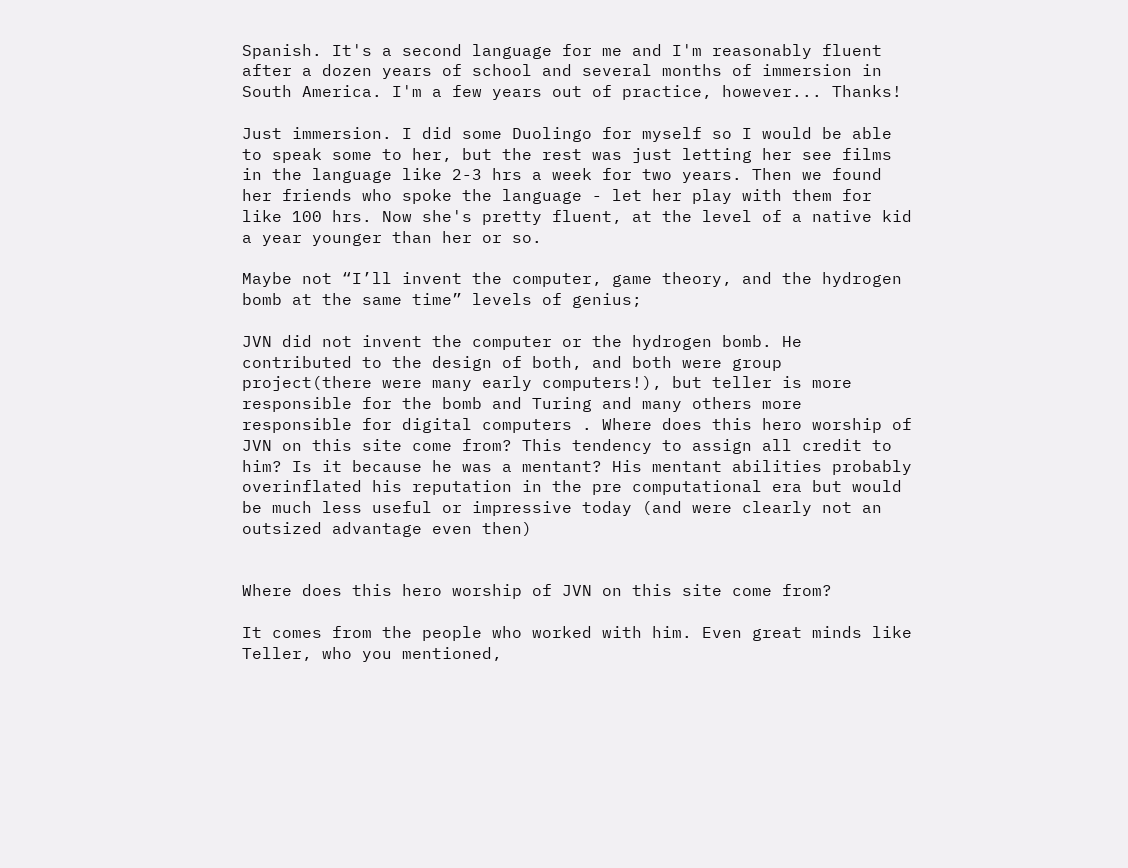Spanish. It's a second language for me and I'm reasonably fluent after a dozen years of school and several months of immersion in South America. I'm a few years out of practice, however... Thanks!

Just immersion. I did some Duolingo for myself so I would be able to speak some to her, but the rest was just letting her see films in the language like 2-3 hrs a week for two years. Then we found her friends who spoke the language - let her play with them for like 100 hrs. Now she's pretty fluent, at the level of a native kid a year younger than her or so.

Maybe not “I’ll invent the computer, game theory, and the hydrogen bomb at the same time” levels of genius;

JVN did not invent the computer or the hydrogen bomb. He contributed to the design of both, and both were group project(there were many early computers!), but teller is more responsible for the bomb and Turing and many others more responsible for digital computers . Where does this hero worship of JVN on this site come from? This tendency to assign all credit to him? Is it because he was a mentant? His mentant abilities probably overinflated his reputation in the pre computational era but would be much less useful or impressive today (and were clearly not an outsized advantage even then)


Where does this hero worship of JVN on this site come from?

It comes from the people who worked with him. Even great minds like Teller, who you mentioned,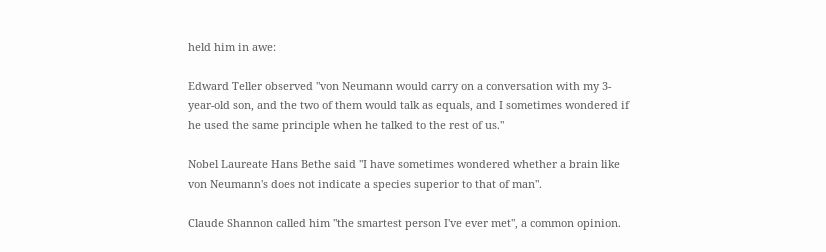held him in awe:

Edward Teller observed "von Neumann would carry on a conversation with my 3-year-old son, and the two of them would talk as equals, and I sometimes wondered if he used the same principle when he talked to the rest of us."

Nobel Laureate Hans Bethe said "I have sometimes wondered whether a brain like von Neumann's does not indicate a species superior to that of man".

Claude Shannon called him "the smartest person I've ever met", a common opinion.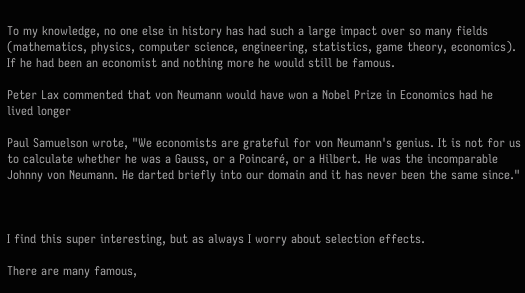To my knowledge, no one else in history has had such a large impact over so many fields (mathematics, physics, computer science, engineering, statistics, game theory, economics). If he had been an economist and nothing more he would still be famous.

Peter Lax commented that von Neumann would have won a Nobel Prize in Economics had he lived longer

Paul Samuelson wrote, "We economists are grateful for von Neumann's genius. It is not for us to calculate whether he was a Gauss, or a Poincaré, or a Hilbert. He was the incomparable Johnny von Neumann. He darted briefly into our domain and it has never been the same since."



I find this super interesting, but as always I worry about selection effects.

There are many famous,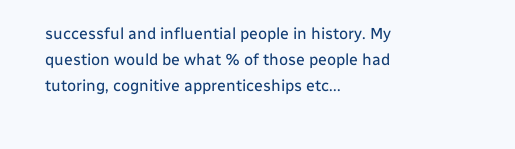successful and influential people in history. My question would be what % of those people had tutoring, cognitive apprenticeships etc...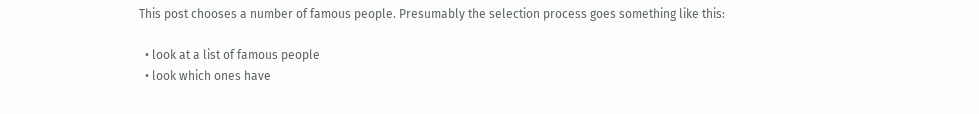This post chooses a number of famous people. Presumably the selection process goes something like this:

  • look at a list of famous people
  • look which ones have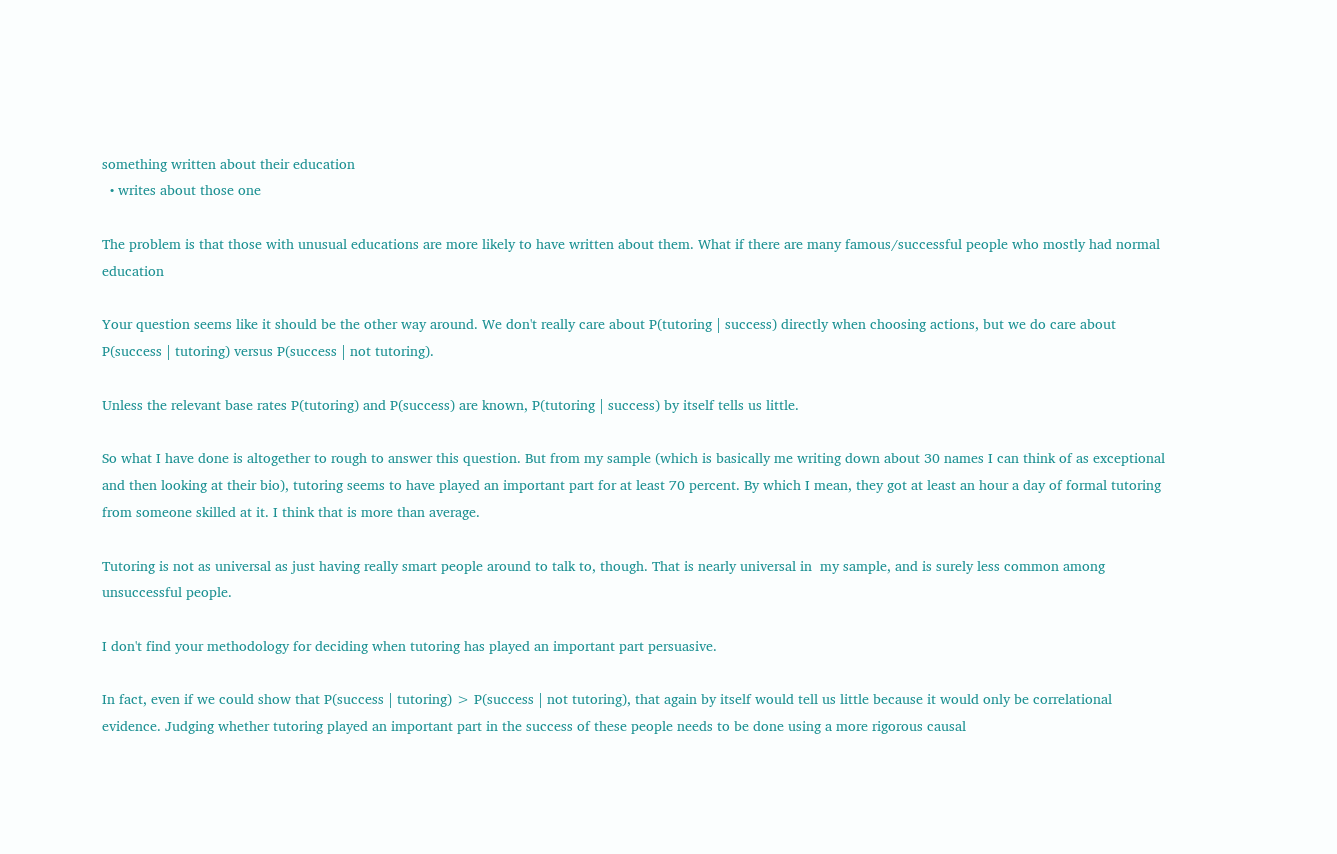something written about their education
  • writes about those one

The problem is that those with unusual educations are more likely to have written about them. What if there are many famous/successful people who mostly had normal education

Your question seems like it should be the other way around. We don't really care about P(tutoring | success) directly when choosing actions, but we do care about P(success | tutoring) versus P(success | not tutoring).

Unless the relevant base rates P(tutoring) and P(success) are known, P(tutoring | success) by itself tells us little.

So what I have done is altogether to rough to answer this question. But from my sample (which is basically me writing down about 30 names I can think of as exceptional and then looking at their bio), tutoring seems to have played an important part for at least 70 percent. By which I mean, they got at least an hour a day of formal tutoring from someone skilled at it. I think that is more than average.

Tutoring is not as universal as just having really smart people around to talk to, though. That is nearly universal in  my sample, and is surely less common among unsuccessful people.

I don't find your methodology for deciding when tutoring has played an important part persuasive.

In fact, even if we could show that P(success | tutoring) > P(success | not tutoring), that again by itself would tell us little because it would only be correlational evidence. Judging whether tutoring played an important part in the success of these people needs to be done using a more rigorous causal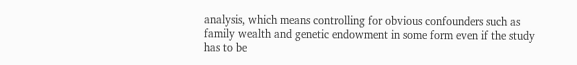analysis, which means controlling for obvious confounders such as family wealth and genetic endowment in some form even if the study has to be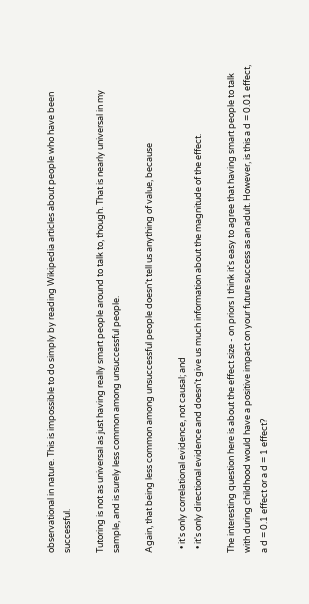observational in nature. This is impossible to do simply by reading Wikipedia articles about people who have been successful.

Tutoring is not as universal as just having really smart people around to talk to, though. That is nearly universal in my sample, and is surely less common among unsuccessful people.

Again, that being less common among unsuccessful people doesn't tell us anything of value, because

  • it's only correlational evidence, not causal; and
  • it's only directional evidence and doesn't give us much information about the magnitude of the effect.

The interesting question here is about the effect size - on priors I think it's easy to agree that having smart people to talk with during childhood would have a positive impact on your future success as an adult. However, is this a d = 0.01 effect, a d = 0.1 effect or a d = 1 effect?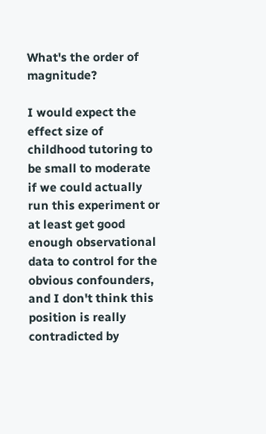What's the order of magnitude?

I would expect the effect size of childhood tutoring to be small to moderate if we could actually run this experiment or at least get good enough observational data to control for the obvious confounders, and I don't think this position is really contradicted by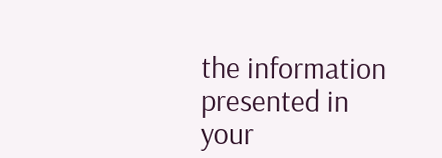the information presented in your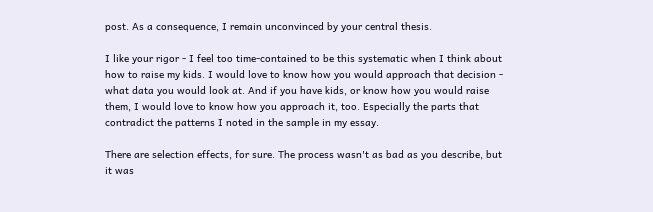post. As a consequence, I remain unconvinced by your central thesis.

I like your rigor - I feel too time-contained to be this systematic when I think about how to raise my kids. I would love to know how you would approach that decision - what data you would look at. And if you have kids, or know how you would raise them, I would love to know how you approach it, too. Especially the parts that contradict the patterns I noted in the sample in my essay.

There are selection effects, for sure. The process wasn't as bad as you describe, but it was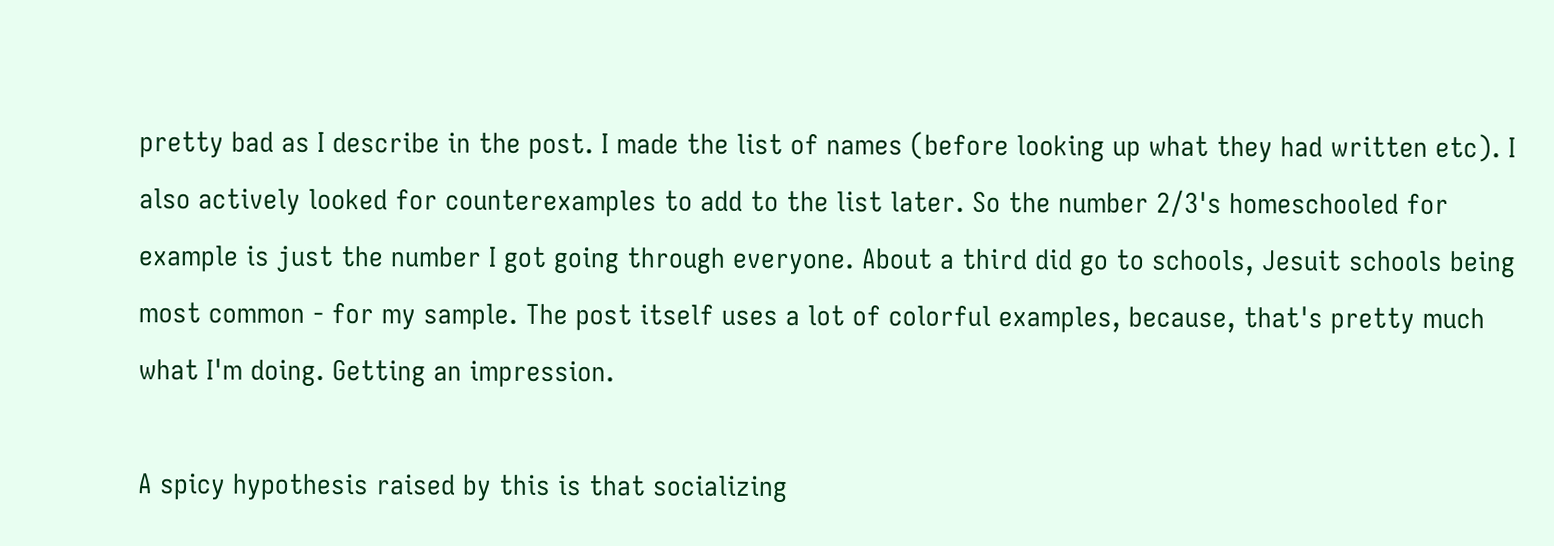pretty bad as I describe in the post. I made the list of names (before looking up what they had written etc). I also actively looked for counterexamples to add to the list later. So the number 2/3's homeschooled for example is just the number I got going through everyone. About a third did go to schools, Jesuit schools being most common - for my sample. The post itself uses a lot of colorful examples, because, that's pretty much what I'm doing. Getting an impression.

A spicy hypothesis raised by this is that socializing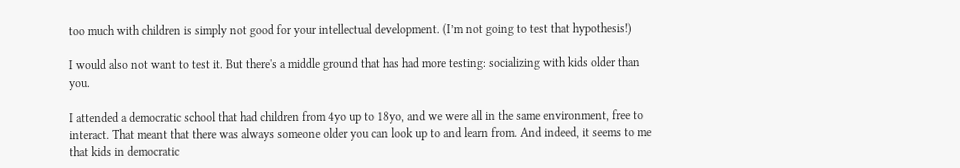too much with children is simply not good for your intellectual development. (I’m not going to test that hypothesis!)

I would also not want to test it. But there's a middle ground that has had more testing: socializing with kids older than you.

I attended a democratic school that had children from 4yo up to 18yo, and we were all in the same environment, free to interact. That meant that there was always someone older you can look up to and learn from. And indeed, it seems to me that kids in democratic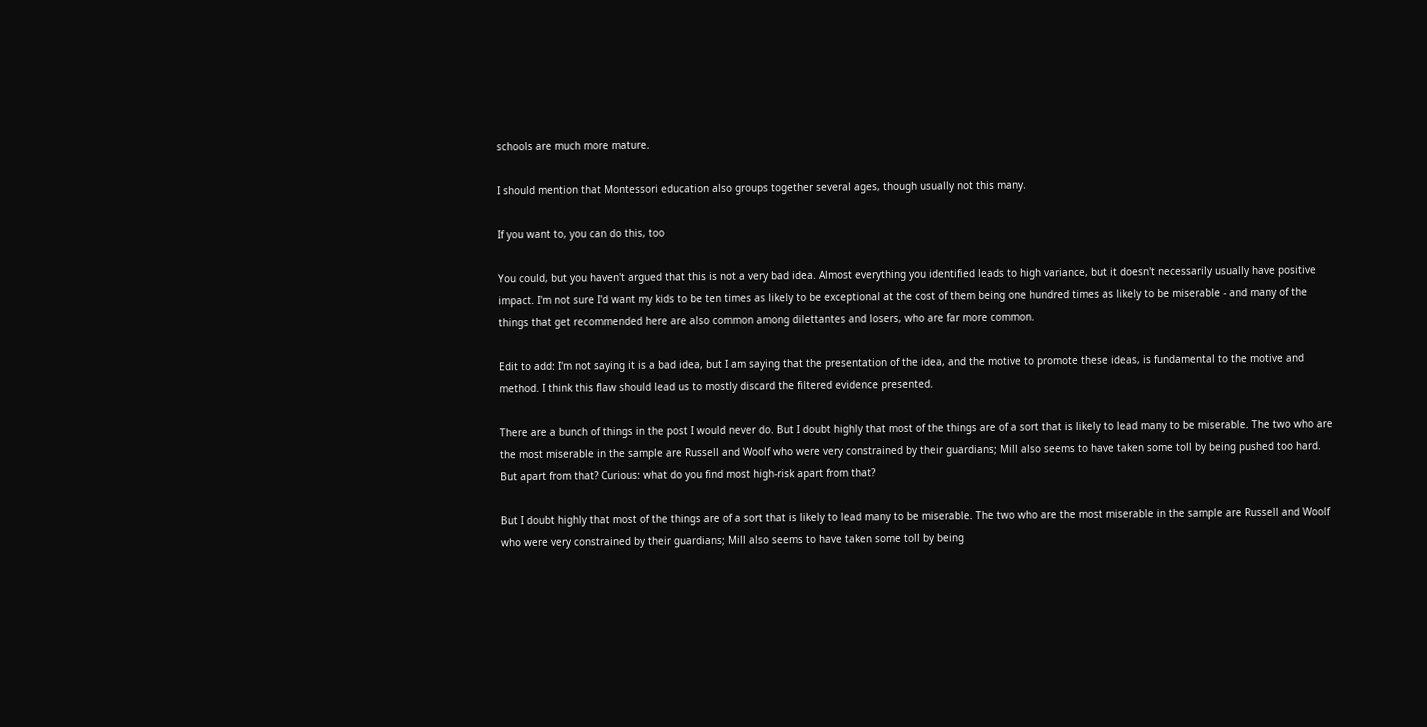schools are much more mature.

I should mention that Montessori education also groups together several ages, though usually not this many.

If you want to, you can do this, too

You could, but you haven't argued that this is not a very bad idea. Almost everything you identified leads to high variance, but it doesn't necessarily usually have positive impact. I'm not sure I'd want my kids to be ten times as likely to be exceptional at the cost of them being one hundred times as likely to be miserable - and many of the things that get recommended here are also common among dilettantes and losers, who are far more common.

Edit to add: I'm not saying it is a bad idea, but I am saying that the presentation of the idea, and the motive to promote these ideas, is fundamental to the motive and method. I think this flaw should lead us to mostly discard the filtered evidence presented.

There are a bunch of things in the post I would never do. But I doubt highly that most of the things are of a sort that is likely to lead many to be miserable. The two who are the most miserable in the sample are Russell and Woolf who were very constrained by their guardians; Mill also seems to have taken some toll by being pushed too hard. But apart from that? Curious: what do you find most high-risk apart from that?

But I doubt highly that most of the things are of a sort that is likely to lead many to be miserable. The two who are the most miserable in the sample are Russell and Woolf who were very constrained by their guardians; Mill also seems to have taken some toll by being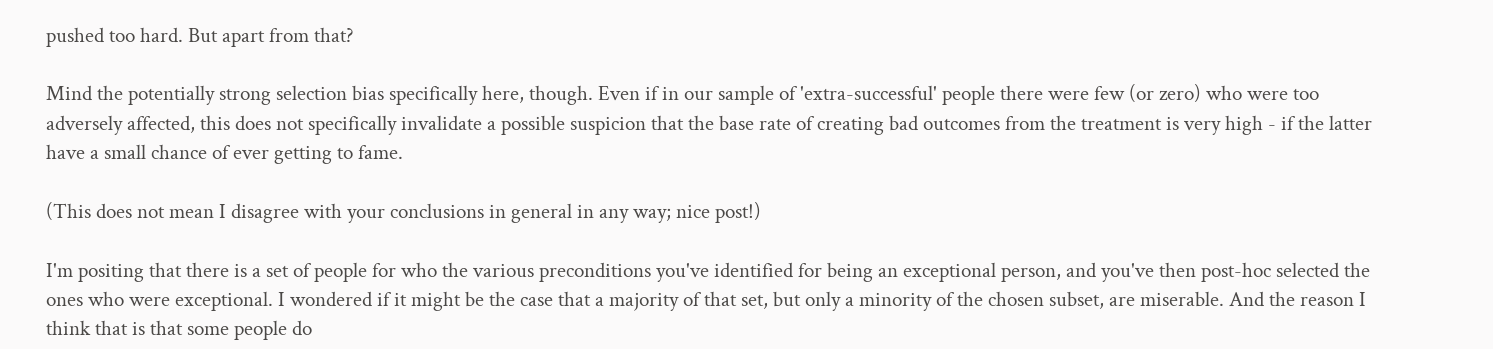pushed too hard. But apart from that?

Mind the potentially strong selection bias specifically here, though. Even if in our sample of 'extra-successful' people there were few (or zero) who were too adversely affected, this does not specifically invalidate a possible suspicion that the base rate of creating bad outcomes from the treatment is very high - if the latter have a small chance of ever getting to fame.

(This does not mean I disagree with your conclusions in general in any way; nice post!)

I'm positing that there is a set of people for who the various preconditions you've identified for being an exceptional person, and you've then post-hoc selected the ones who were exceptional. I wondered if it might be the case that a majority of that set, but only a minority of the chosen subset, are miserable. And the reason I think that is that some people do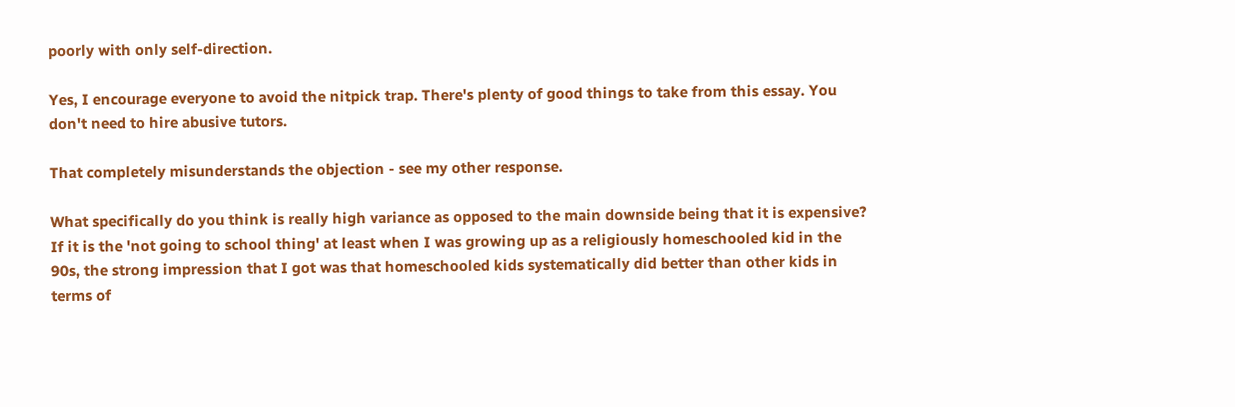poorly with only self-direction.

Yes, I encourage everyone to avoid the nitpick trap. There's plenty of good things to take from this essay. You don't need to hire abusive tutors.

That completely misunderstands the objection - see my other response.

What specifically do you think is really high variance as opposed to the main downside being that it is expensive? If it is the 'not going to school thing' at least when I was growing up as a religiously homeschooled kid in the 90s, the strong impression that I got was that homeschooled kids systematically did better than other kids in terms of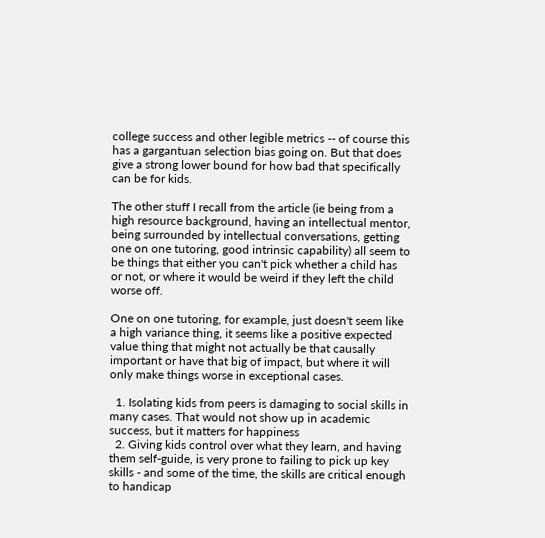college success and other legible metrics -- of course this has a gargantuan selection bias going on. But that does give a strong lower bound for how bad that specifically can be for kids.

The other stuff I recall from the article (ie being from a high resource background, having an intellectual mentor, being surrounded by intellectual conversations, getting one on one tutoring, good intrinsic capability) all seem to be things that either you can't pick whether a child has or not, or where it would be weird if they left the child worse off.

One on one tutoring, for example, just doesn't seem like a high variance thing, it seems like a positive expected value thing that might not actually be that causally important or have that big of impact, but where it will only make things worse in exceptional cases.

  1. Isolating kids from peers is damaging to social skills in many cases. That would not show up in academic success, but it matters for happiness
  2. Giving kids control over what they learn, and having them self-guide, is very prone to failing to pick up key skills - and some of the time, the skills are critical enough to handicap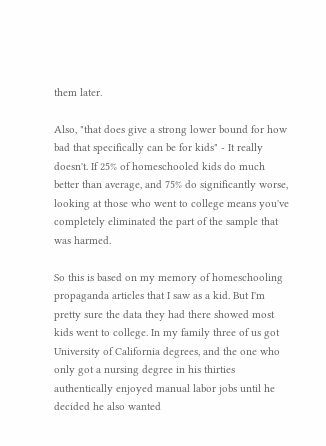them later.

Also, "that does give a strong lower bound for how bad that specifically can be for kids" - It really doesn't. If 25% of homeschooled kids do much better than average, and 75% do significantly worse, looking at those who went to college means you've completely eliminated the part of the sample that was harmed.

So this is based on my memory of homeschooling propaganda articles that I saw as a kid. But I'm pretty sure the data they had there showed most kids went to college. In my family three of us got University of California degrees, and the one who only got a nursing degree in his thirties authentically enjoyed manual labor jobs until he decided he also wanted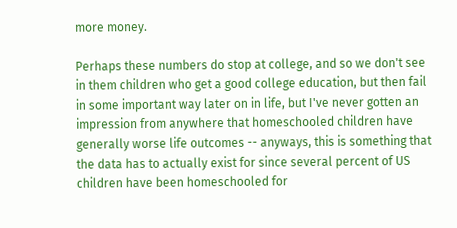more money.

Perhaps these numbers do stop at college, and so we don't see in them children who get a good college education, but then fail in some important way later on in life, but I've never gotten an impression from anywhere that homeschooled children have generally worse life outcomes -- anyways, this is something that the data has to actually exist for since several percent of US children have been homeschooled for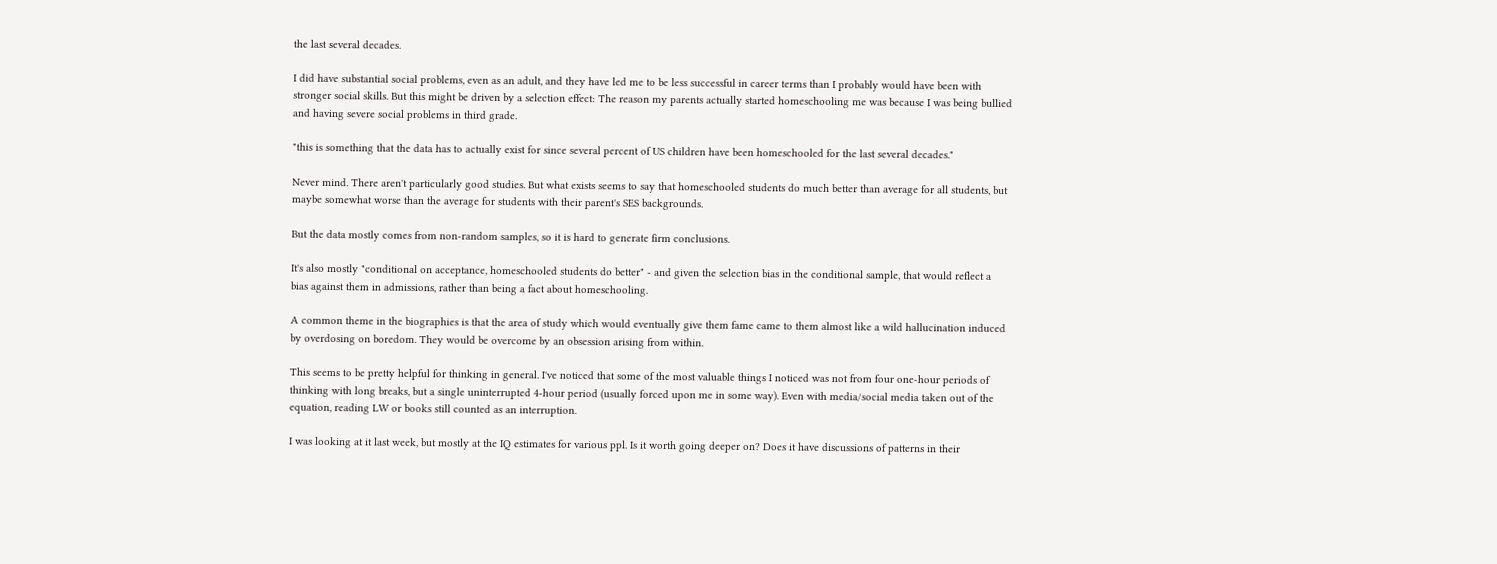the last several decades.

I did have substantial social problems, even as an adult, and they have led me to be less successful in career terms than I probably would have been with stronger social skills. But this might be driven by a selection effect: The reason my parents actually started homeschooling me was because I was being bullied and having severe social problems in third grade.

"this is something that the data has to actually exist for since several percent of US children have been homeschooled for the last several decades."

Never mind. There aren't particularly good studies. But what exists seems to say that homeschooled students do much better than average for all students, but maybe somewhat worse than the average for students with their parent's SES backgrounds.

But the data mostly comes from non-random samples, so it is hard to generate firm conclusions.

It's also mostly "conditional on acceptance, homeschooled students do better" - and given the selection bias in the conditional sample, that would reflect a bias against them in admissions, rather than being a fact about homeschooling.

A common theme in the biographies is that the area of study which would eventually give them fame came to them almost like a wild hallucination induced by overdosing on boredom. They would be overcome by an obsession arising from within.

This seems to be pretty helpful for thinking in general. I've noticed that some of the most valuable things I noticed was not from four one-hour periods of thinking with long breaks, but a single uninterrupted 4-hour period (usually forced upon me in some way). Even with media/social media taken out of the equation, reading LW or books still counted as an interruption.

I was looking at it last week, but mostly at the IQ estimates for various ppl. Is it worth going deeper on? Does it have discussions of patterns in their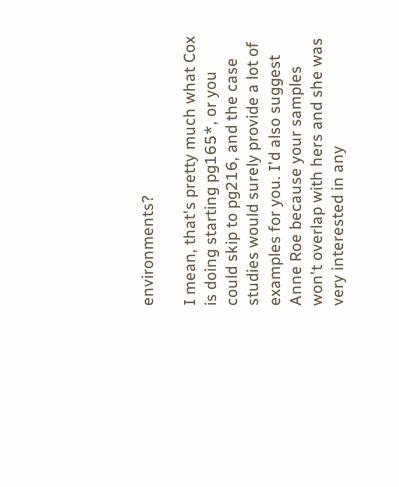environments?

I mean, that's pretty much what Cox is doing starting pg165*, or you could skip to pg216, and the case studies would surely provide a lot of examples for you. I'd also suggest Anne Roe because your samples won't overlap with hers and she was very interested in any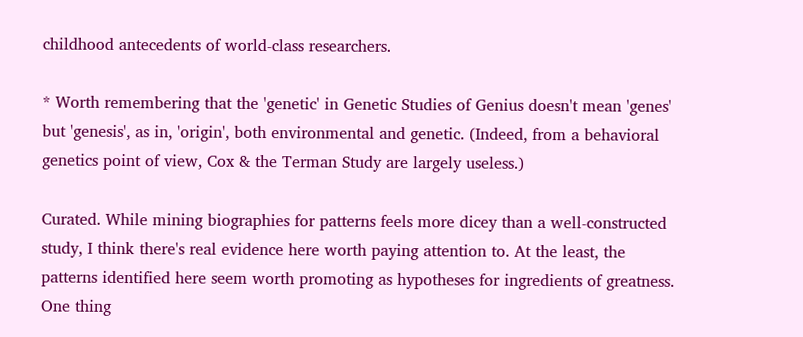childhood antecedents of world-class researchers.

* Worth remembering that the 'genetic' in Genetic Studies of Genius doesn't mean 'genes' but 'genesis', as in, 'origin', both environmental and genetic. (Indeed, from a behavioral genetics point of view, Cox & the Terman Study are largely useless.)

Curated. While mining biographies for patterns feels more dicey than a well-constructed study, I think there's real evidence here worth paying attention to. At the least, the patterns identified here seem worth promoting as hypotheses for ingredients of greatness. One thing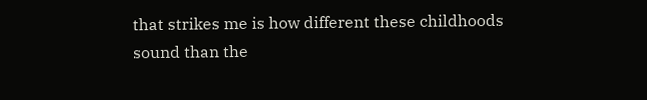that strikes me is how different these childhoods sound than the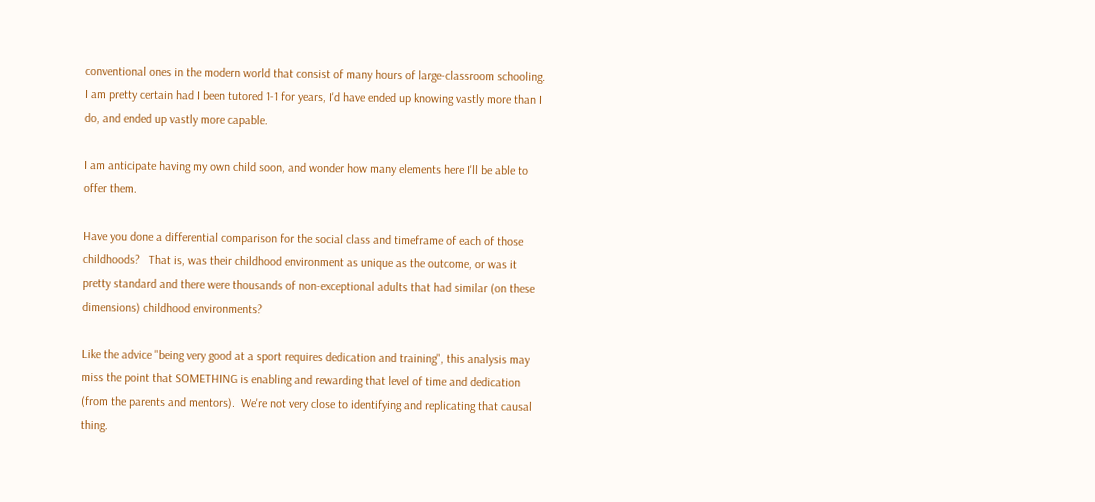conventional ones in the modern world that consist of many hours of large-classroom schooling. I am pretty certain had I been tutored 1-1 for years, I'd have ended up knowing vastly more than I do, and ended up vastly more capable.

I am anticipate having my own child soon, and wonder how many elements here I'll be able to offer them.

Have you done a differential comparison for the social class and timeframe of each of those childhoods?   That is, was their childhood environment as unique as the outcome, or was it pretty standard and there were thousands of non-exceptional adults that had similar (on these dimensions) childhood environments?

Like the advice "being very good at a sport requires dedication and training", this analysis may miss the point that SOMETHING is enabling and rewarding that level of time and dedication (from the parents and mentors).  We're not very close to identifying and replicating that causal thing.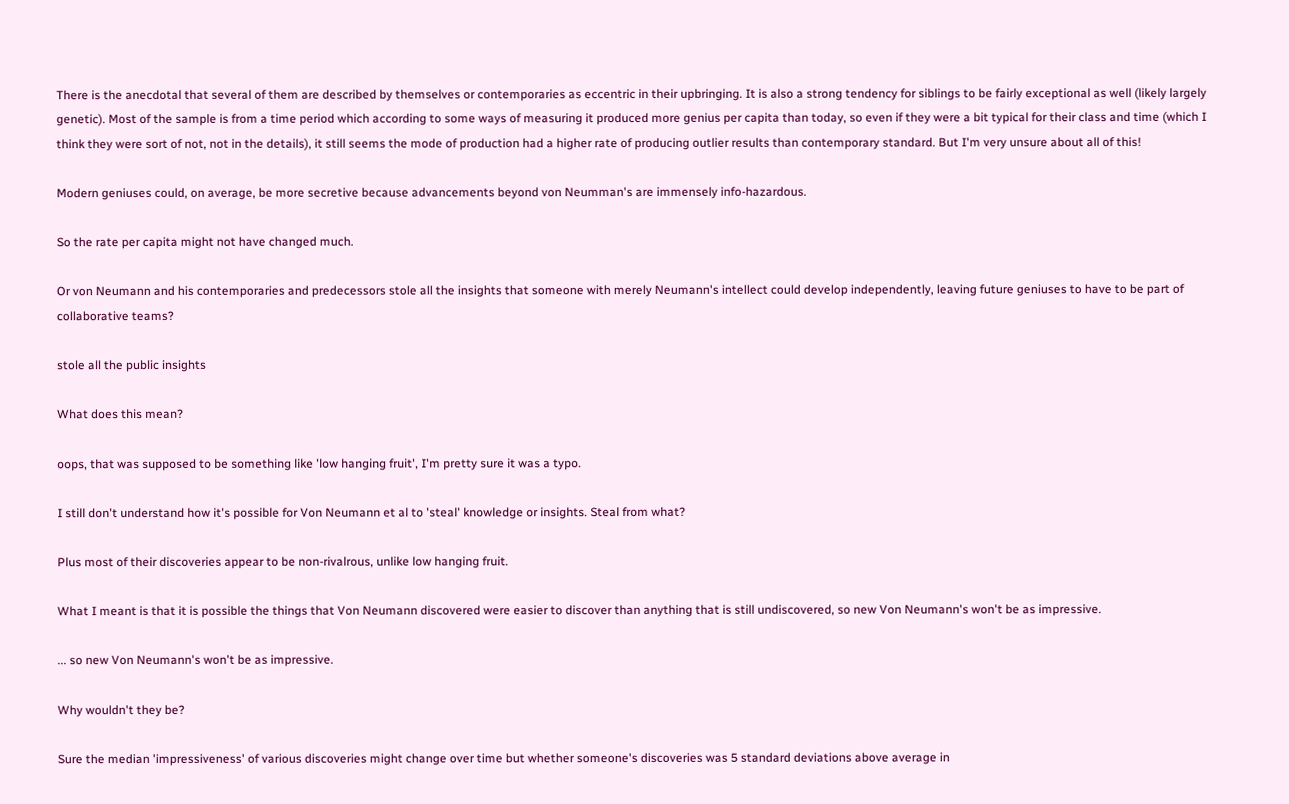There is the anecdotal that several of them are described by themselves or contemporaries as eccentric in their upbringing. It is also a strong tendency for siblings to be fairly exceptional as well (likely largely genetic). Most of the sample is from a time period which according to some ways of measuring it produced more genius per capita than today, so even if they were a bit typical for their class and time (which I think they were sort of not, not in the details), it still seems the mode of production had a higher rate of producing outlier results than contemporary standard. But I'm very unsure about all of this!

Modern geniuses could, on average, be more secretive because advancements beyond von Neumman's are immensely info-hazardous.

So the rate per capita might not have changed much.

Or von Neumann and his contemporaries and predecessors stole all the insights that someone with merely Neumann's intellect could develop independently, leaving future geniuses to have to be part of collaborative teams?

stole all the public insights

What does this mean?

oops, that was supposed to be something like 'low hanging fruit', I'm pretty sure it was a typo.

I still don't understand how it's possible for Von Neumann et al to 'steal' knowledge or insights. Steal from what?

Plus most of their discoveries appear to be non-rivalrous, unlike low hanging fruit.

What I meant is that it is possible the things that Von Neumann discovered were easier to discover than anything that is still undiscovered, so new Von Neumann's won't be as impressive.

... so new Von Neumann's won't be as impressive.

Why wouldn't they be?

Sure the median 'impressiveness' of various discoveries might change over time but whether someone's discoveries was 5 standard deviations above average in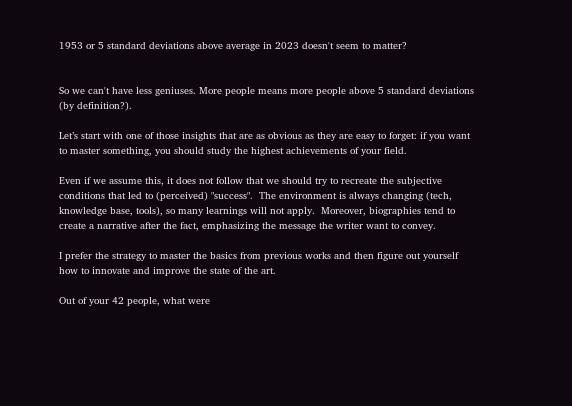1953 or 5 standard deviations above average in 2023 doesn't seem to matter?


So we can't have less geniuses. More people means more people above 5 standard deviations (by definition?).

Let’s start with one of those insights that are as obvious as they are easy to forget: if you want to master something, you should study the highest achievements of your field.

Even if we assume this, it does not follow that we should try to recreate the subjective conditions that led to (perceived) "success".  The environment is always changing (tech, knowledge base, tools), so many learnings will not apply.  Moreover, biographies tend to create a narrative after the fact, emphasizing the message the writer want to convey.

I prefer the strategy to master the basics from previous works and then figure out yourself how to innovate and improve the state of the art.

Out of your 42 people, what were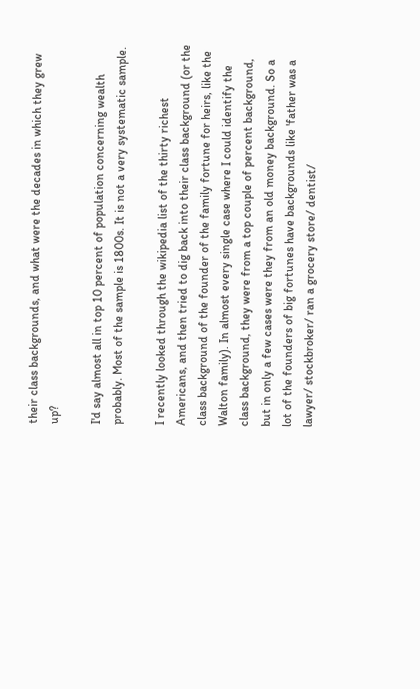their class backgrounds, and what were the decades in which they grew up?

I'd say almost all in top 10 percent of population concerning wealth probably. Most of the sample is 1800s. It is not a very systematic sample.

I recently looked through the wikipedia list of the thirty richest Americans, and then tried to dig back into their class background (or the class background of the founder of the family fortune for heirs, like the Walton family). In almost every single case where I could identify the class background, they were from a top couple of percent background, but in only a few cases were they from an old money background. So a lot of the founders of big fortunes have backgrounds like 'father was a lawyer/ stockbroker/ ran a grocery store/ dentist/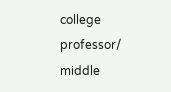college professor/ middle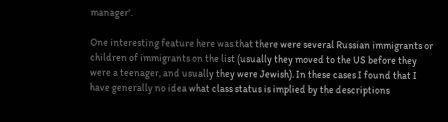manager'.

One interesting feature here was that there were several Russian immigrants or children of immigrants on the list (usually they moved to the US before they were a teenager, and usually they were Jewish). In these cases I found that I have generally no idea what class status is implied by the descriptions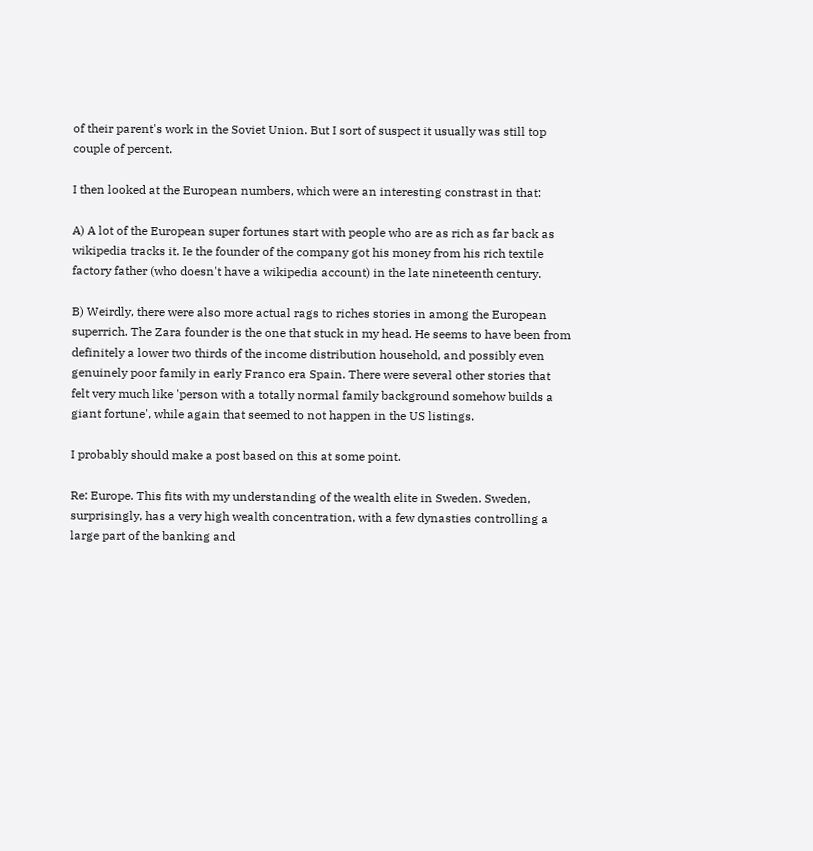of their parent's work in the Soviet Union. But I sort of suspect it usually was still top couple of percent.

I then looked at the European numbers, which were an interesting constrast in that:

A) A lot of the European super fortunes start with people who are as rich as far back as wikipedia tracks it. Ie the founder of the company got his money from his rich textile factory father (who doesn't have a wikipedia account) in the late nineteenth century.

B) Weirdly, there were also more actual rags to riches stories in among the European superrich. The Zara founder is the one that stuck in my head. He seems to have been from definitely a lower two thirds of the income distribution household, and possibly even genuinely poor family in early Franco era Spain. There were several other stories that felt very much like 'person with a totally normal family background somehow builds a giant fortune', while again that seemed to not happen in the US listings.

I probably should make a post based on this at some point.

Re: Europe. This fits with my understanding of the wealth elite in Sweden. Sweden, surprisingly, has a very high wealth concentration, with a few dynasties controlling a large part of the banking and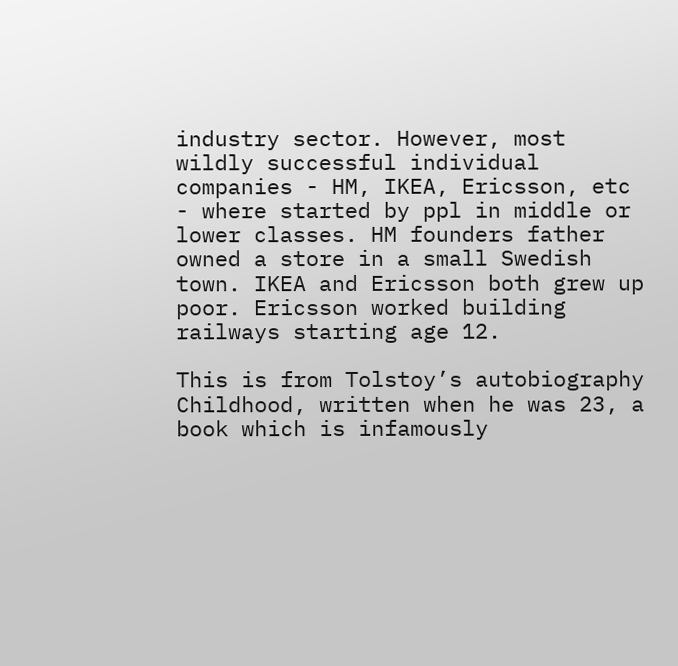industry sector. However, most wildly successful individual companies - HM, IKEA, Ericsson, etc - where started by ppl in middle or lower classes. HM founders father owned a store in a small Swedish town. IKEA and Ericsson both grew up poor. Ericsson worked building railways starting age 12.

This is from Tolstoy’s autobiography Childhood, written when he was 23, a book which is infamously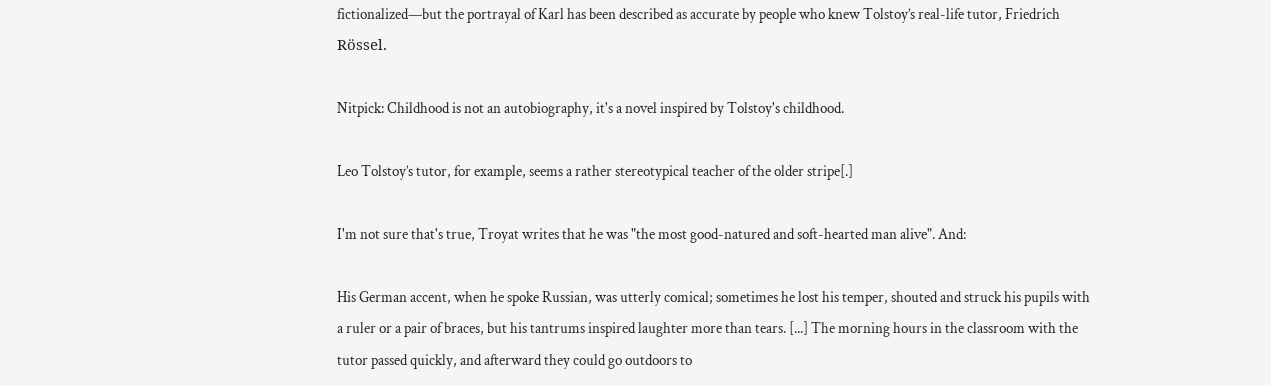fictionalized—but the portrayal of Karl has been described as accurate by people who knew Tolstoy’s real-life tutor, Friedrich Rössel.

Nitpick: Childhood is not an autobiography, it's a novel inspired by Tolstoy's childhood.

Leo Tolstoy’s tutor, for example, seems a rather stereotypical teacher of the older stripe[.]

I'm not sure that's true, Troyat writes that he was "the most good-natured and soft-hearted man alive". And:

His German accent, when he spoke Russian, was utterly comical; sometimes he lost his temper, shouted and struck his pupils with a ruler or a pair of braces, but his tantrums inspired laughter more than tears. [...] The morning hours in the classroom with the tutor passed quickly, and afterward they could go outdoors to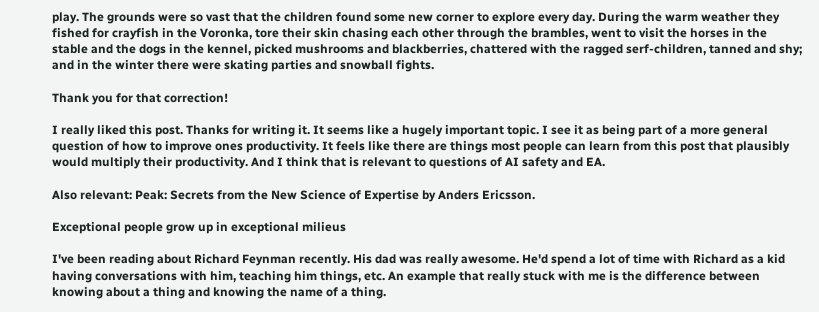play. The grounds were so vast that the children found some new corner to explore every day. During the warm weather they fished for crayfish in the Voronka, tore their skin chasing each other through the brambles, went to visit the horses in the stable and the dogs in the kennel, picked mushrooms and blackberries, chattered with the ragged serf-children, tanned and shy; and in the winter there were skating parties and snowball fights.

Thank you for that correction!

I really liked this post. Thanks for writing it. It seems like a hugely important topic. I see it as being part of a more general question of how to improve ones productivity. It feels like there are things most people can learn from this post that plausibly would multiply their productivity. And I think that is relevant to questions of AI safety and EA.

Also relevant: Peak: Secrets from the New Science of Expertise by Anders Ericsson.

Exceptional people grow up in exceptional milieus

I've been reading about Richard Feynman recently. His dad was really awesome. He'd spend a lot of time with Richard as a kid having conversations with him, teaching him things, etc. An example that really stuck with me is the difference between knowing about a thing and knowing the name of a thing.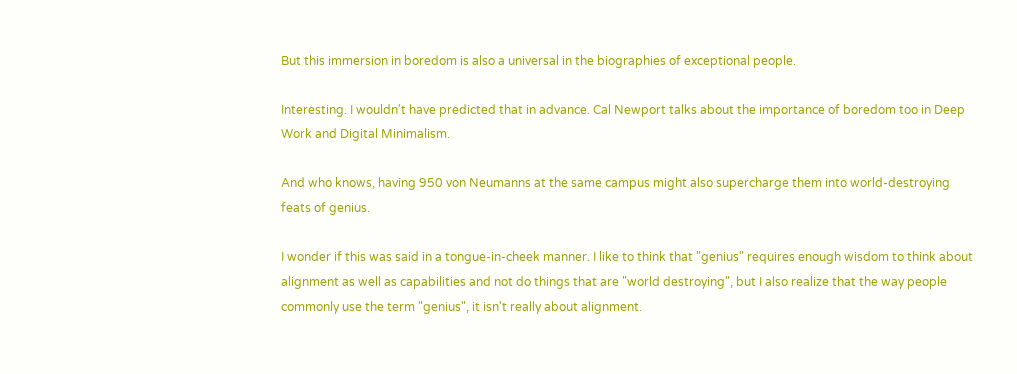But this immersion in boredom is also a universal in the biographies of exceptional people.

Interesting. I wouldn't have predicted that in advance. Cal Newport talks about the importance of boredom too in Deep Work and Digital Minimalism.

And who knows, having 950 von Neumanns at the same campus might also supercharge them into world-destroying feats of genius.

I wonder if this was said in a tongue-in-cheek manner. I like to think that "genius" requires enough wisdom to think about alignment as well as capabilities and not do things that are "world destroying", but I also realize that the way people commonly use the term "genius", it isn't really about alignment.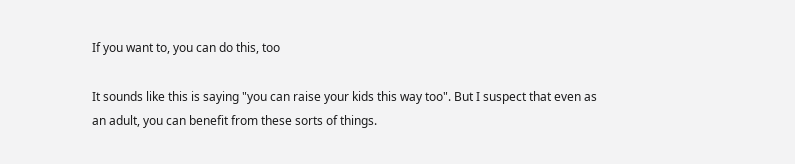If you want to, you can do this, too

It sounds like this is saying "you can raise your kids this way too". But I suspect that even as an adult, you can benefit from these sorts of things.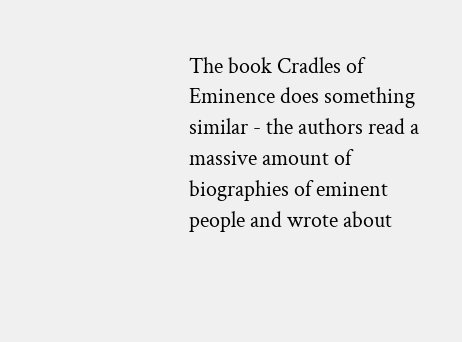The book Cradles of Eminence does something similar - the authors read a massive amount of biographies of eminent people and wrote about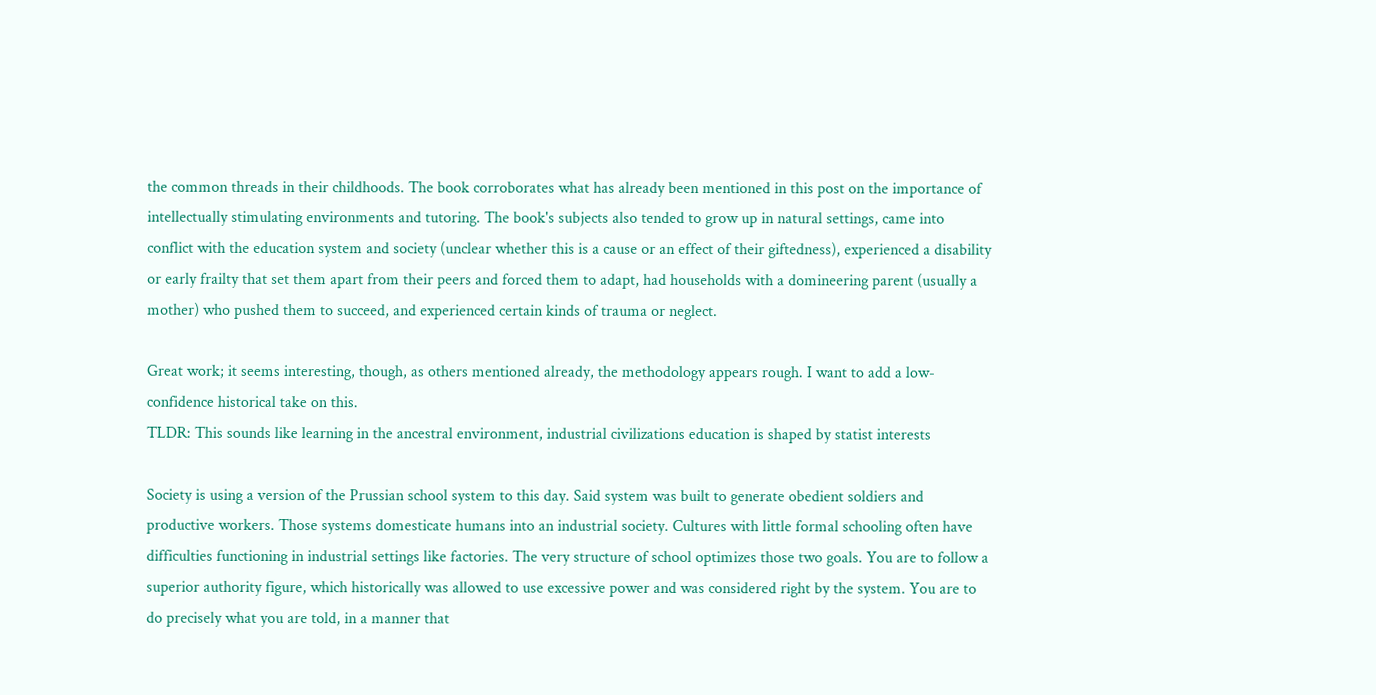the common threads in their childhoods. The book corroborates what has already been mentioned in this post on the importance of intellectually stimulating environments and tutoring. The book's subjects also tended to grow up in natural settings, came into conflict with the education system and society (unclear whether this is a cause or an effect of their giftedness), experienced a disability or early frailty that set them apart from their peers and forced them to adapt, had households with a domineering parent (usually a mother) who pushed them to succeed, and experienced certain kinds of trauma or neglect.

Great work; it seems interesting, though, as others mentioned already, the methodology appears rough. I want to add a low-confidence historical take on this.
TLDR: This sounds like learning in the ancestral environment, industrial civilizations education is shaped by statist interests

Society is using a version of the Prussian school system to this day. Said system was built to generate obedient soldiers and productive workers. Those systems domesticate humans into an industrial society. Cultures with little formal schooling often have difficulties functioning in industrial settings like factories. The very structure of school optimizes those two goals. You are to follow a superior authority figure, which historically was allowed to use excessive power and was considered right by the system. You are to do precisely what you are told, in a manner that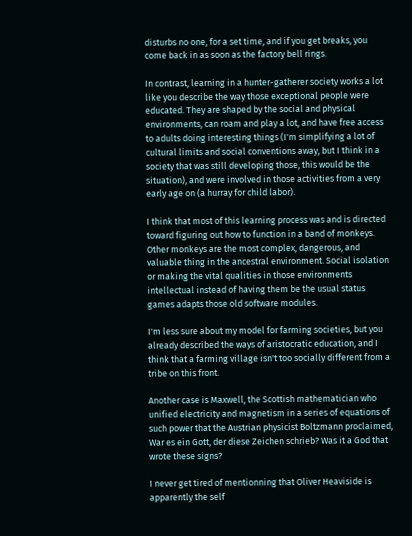disturbs no one, for a set time, and if you get breaks, you come back in as soon as the factory bell rings.

In contrast, learning in a hunter-gatherer society works a lot like you describe the way those exceptional people were educated. They are shaped by the social and physical environments, can roam and play a lot, and have free access to adults doing interesting things (I'm simplifying a lot of cultural limits and social conventions away, but I think in a society that was still developing those, this would be the situation), and were involved in those activities from a very early age on (a hurray for child labor).

I think that most of this learning process was and is directed toward figuring out how to function in a band of monkeys. Other monkeys are the most complex, dangerous, and valuable thing in the ancestral environment. Social isolation or making the vital qualities in those environments intellectual instead of having them be the usual status games adapts those old software modules.

I'm less sure about my model for farming societies, but you already described the ways of aristocratic education, and I think that a farming village isn't too socially different from a tribe on this front.

Another case is Maxwell, the Scottish mathematician who unified electricity and magnetism in a series of equations of such power that the Austrian physicist Boltzmann proclaimed, War es ein Gott, der diese Zeichen schrieb? Was it a God that wrote these signs?

I never get tired of mentionning that Oliver Heaviside is apparently the self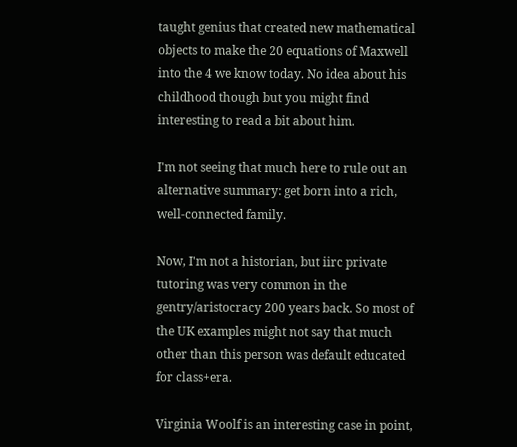taught genius that created new mathematical objects to make the 20 equations of Maxwell into the 4 we know today. No idea about his childhood though but you might find interesting to read a bit about him.

I'm not seeing that much here to rule out an alternative summary: get born into a rich, well-connected family.

Now, I'm not a historian, but iirc private tutoring was very common in the gentry/aristocracy 200 years back. So most of the UK examples might not say that much other than this person was default educated for class+era.

Virginia Woolf is an interesting case in point,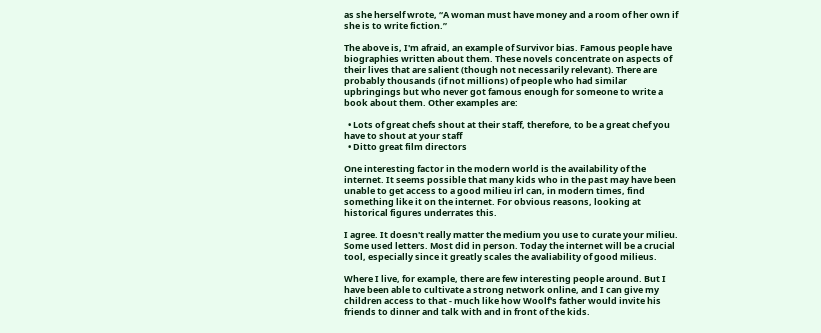as she herself wrote, “A woman must have money and a room of her own if she is to write fiction.”

The above is, I'm afraid, an example of Survivor bias. Famous people have biographies written about them. These novels concentrate on aspects of their lives that are salient (though not necessarily relevant). There are probably thousands (if not millions) of people who had similar upbringings but who never got famous enough for someone to write a book about them. Other examples are:

  • Lots of great chefs shout at their staff, therefore, to be a great chef you have to shout at your staff
  • Ditto great film directors

One interesting factor in the modern world is the availability of the internet. It seems possible that many kids who in the past may have been unable to get access to a good milieu irl can, in modern times, find something like it on the internet. For obvious reasons, looking at historical figures underrates this.

I agree. It doesn't really matter the medium you use to curate your milieu. Some used letters. Most did in person. Today the internet will be a crucial tool, especially since it greatly scales the avaliability of good milieus.

Where I live, for example, there are few interesting people around. But I have been able to cultivate a strong network online, and I can give my children access to that - much like how Woolf's father would invite his friends to dinner and talk with and in front of the kids.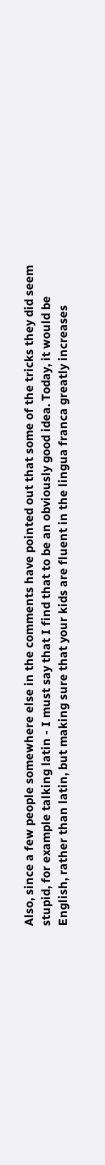Also, since a few people somewhere else in the comments have pointed out that some of the tricks they did seem stupid, for example talking latin - I must say that I find that to be an obviously good idea. Today, it would be English, rather than latin, but making sure that your kids are fluent in the lingua franca greatly increases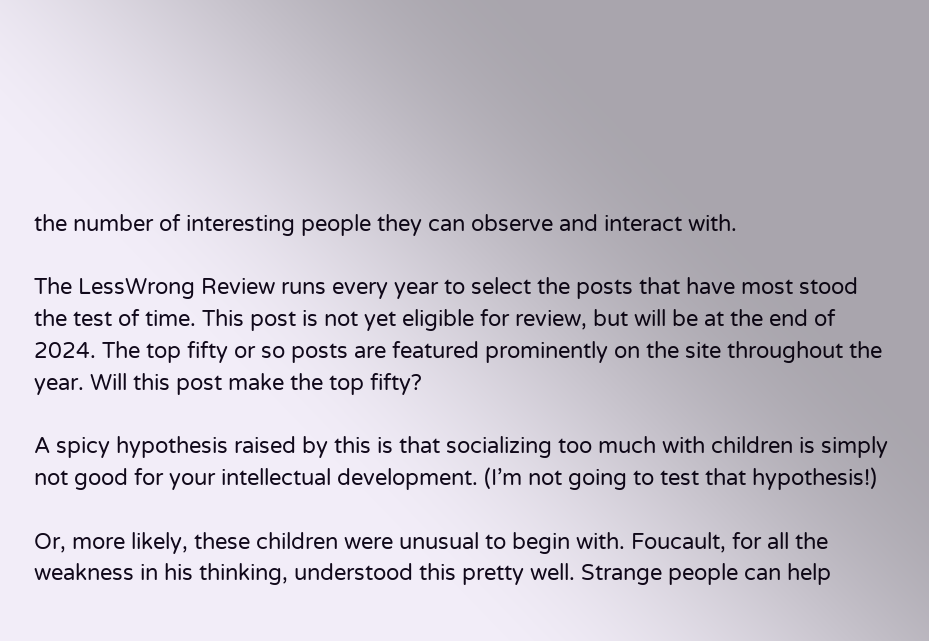the number of interesting people they can observe and interact with.

The LessWrong Review runs every year to select the posts that have most stood the test of time. This post is not yet eligible for review, but will be at the end of 2024. The top fifty or so posts are featured prominently on the site throughout the year. Will this post make the top fifty?

A spicy hypothesis raised by this is that socializing too much with children is simply not good for your intellectual development. (I’m not going to test that hypothesis!)

Or, more likely, these children were unusual to begin with. Foucault, for all the weakness in his thinking, understood this pretty well. Strange people can help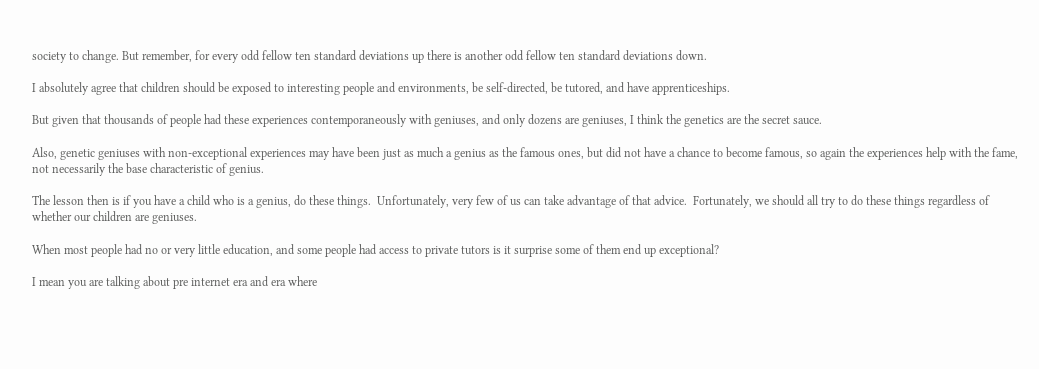society to change. But remember, for every odd fellow ten standard deviations up there is another odd fellow ten standard deviations down.

I absolutely agree that children should be exposed to interesting people and environments, be self-directed, be tutored, and have apprenticeships.

But given that thousands of people had these experiences contemporaneously with geniuses, and only dozens are geniuses, I think the genetics are the secret sauce.

Also, genetic geniuses with non-exceptional experiences may have been just as much a genius as the famous ones, but did not have a chance to become famous, so again the experiences help with the fame, not necessarily the base characteristic of genius.

The lesson then is if you have a child who is a genius, do these things.  Unfortunately, very few of us can take advantage of that advice.  Fortunately, we should all try to do these things regardless of whether our children are geniuses.

When most people had no or very little education, and some people had access to private tutors is it surprise some of them end up exceptional?

I mean you are talking about pre internet era and era where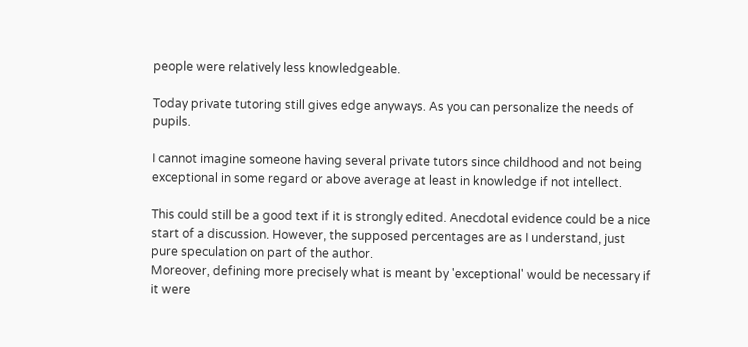people were relatively less knowledgeable.

Today private tutoring still gives edge anyways. As you can personalize the needs of pupils.

I cannot imagine someone having several private tutors since childhood and not being exceptional in some regard or above average at least in knowledge if not intellect.

This could still be a good text if it is strongly edited. Anecdotal evidence could be a nice start of a discussion. However, the supposed percentages are as I understand, just pure speculation on part of the author.
Moreover, defining more precisely what is meant by 'exceptional' would be necessary if it were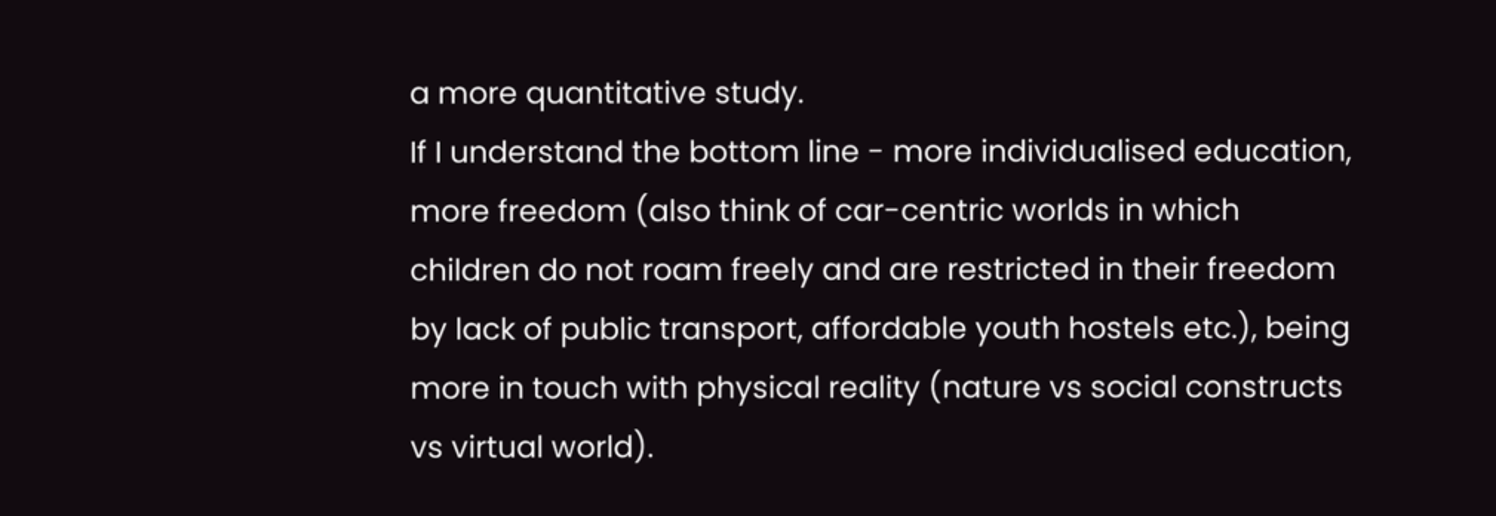a more quantitative study.
If I understand the bottom line - more individualised education, more freedom (also think of car-centric worlds in which children do not roam freely and are restricted in their freedom by lack of public transport, affordable youth hostels etc.), being more in touch with physical reality (nature vs social constructs vs virtual world).